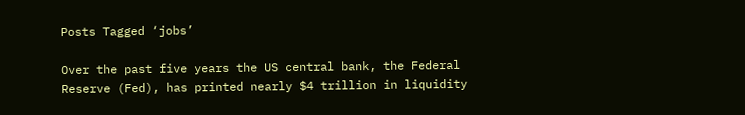Posts Tagged ‘jobs’

Over the past five years the US central bank, the Federal Reserve (Fed), has printed nearly $4 trillion in liquidity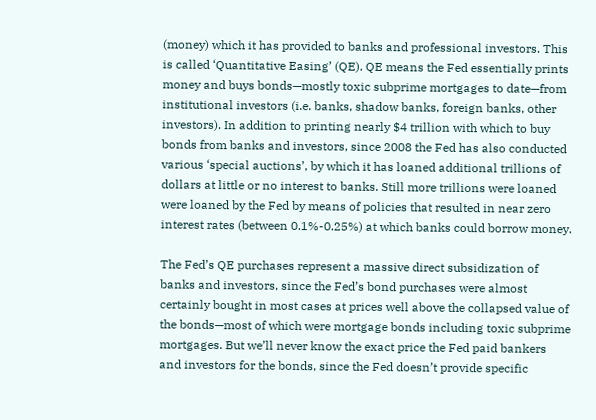(money) which it has provided to banks and professional investors. This is called ‘Quantitative Easing’ (QE). QE means the Fed essentially prints money and buys bonds—mostly toxic subprime mortgages to date—from institutional investors (i.e. banks, shadow banks, foreign banks, other investors). In addition to printing nearly $4 trillion with which to buy bonds from banks and investors, since 2008 the Fed has also conducted various ‘special auctions’, by which it has loaned additional trillions of dollars at little or no interest to banks. Still more trillions were loaned were loaned by the Fed by means of policies that resulted in near zero interest rates (between 0.1%-0.25%) at which banks could borrow money.

The Fed’s QE purchases represent a massive direct subsidization of banks and investors, since the Fed’s bond purchases were almost certainly bought in most cases at prices well above the collapsed value of the bonds—most of which were mortgage bonds including toxic subprime mortgages. But we’ll never know the exact price the Fed paid bankers and investors for the bonds, since the Fed doesn’t provide specific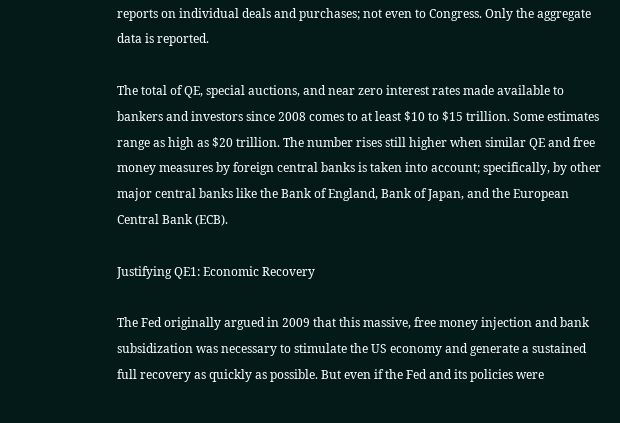reports on individual deals and purchases; not even to Congress. Only the aggregate data is reported.

The total of QE, special auctions, and near zero interest rates made available to bankers and investors since 2008 comes to at least $10 to $15 trillion. Some estimates range as high as $20 trillion. The number rises still higher when similar QE and free money measures by foreign central banks is taken into account; specifically, by other major central banks like the Bank of England, Bank of Japan, and the European Central Bank (ECB).

Justifying QE1: Economic Recovery

The Fed originally argued in 2009 that this massive, free money injection and bank subsidization was necessary to stimulate the US economy and generate a sustained full recovery as quickly as possible. But even if the Fed and its policies were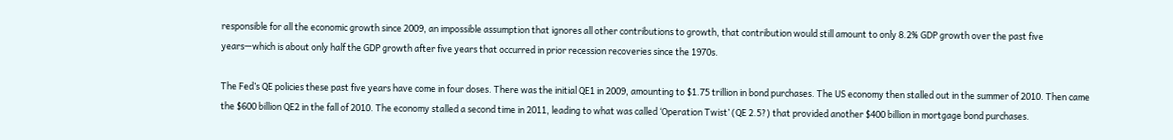responsible for all the economic growth since 2009, an impossible assumption that ignores all other contributions to growth, that contribution would still amount to only 8.2% GDP growth over the past five years—which is about only half the GDP growth after five years that occurred in prior recession recoveries since the 1970s.

The Fed’s QE policies these past five years have come in four doses. There was the initial QE1 in 2009, amounting to $1.75 trillion in bond purchases. The US economy then stalled out in the summer of 2010. Then came the $600 billion QE2 in the fall of 2010. The economy stalled a second time in 2011, leading to what was called ‘Operation Twist’ (QE 2.5?) that provided another $400 billion in mortgage bond purchases.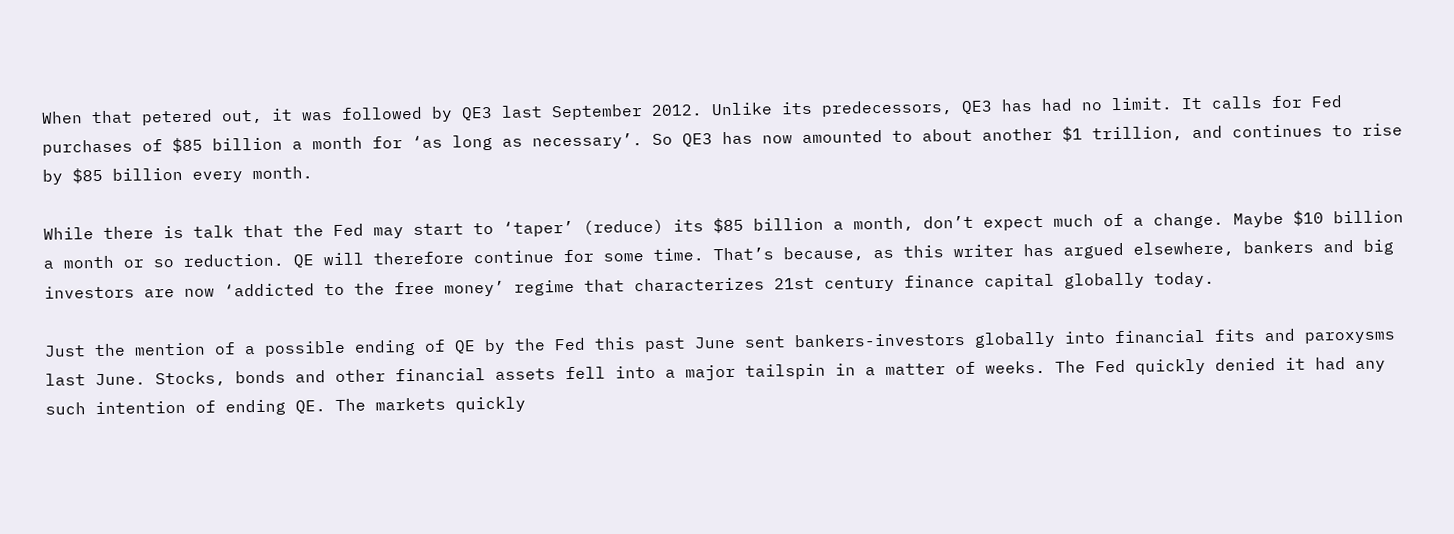When that petered out, it was followed by QE3 last September 2012. Unlike its predecessors, QE3 has had no limit. It calls for Fed purchases of $85 billion a month for ‘as long as necessary’. So QE3 has now amounted to about another $1 trillion, and continues to rise by $85 billion every month.

While there is talk that the Fed may start to ‘taper’ (reduce) its $85 billion a month, don’t expect much of a change. Maybe $10 billion a month or so reduction. QE will therefore continue for some time. That’s because, as this writer has argued elsewhere, bankers and big investors are now ‘addicted to the free money’ regime that characterizes 21st century finance capital globally today.

Just the mention of a possible ending of QE by the Fed this past June sent bankers-investors globally into financial fits and paroxysms last June. Stocks, bonds and other financial assets fell into a major tailspin in a matter of weeks. The Fed quickly denied it had any such intention of ending QE. The markets quickly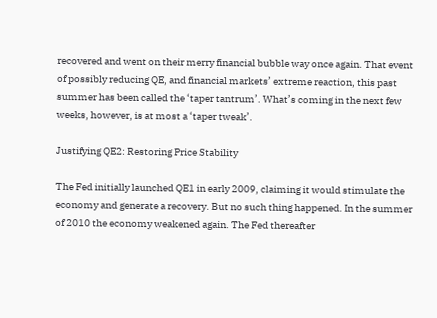recovered and went on their merry financial bubble way once again. That event of possibly reducing QE, and financial markets’ extreme reaction, this past summer has been called the ‘taper tantrum’. What’s coming in the next few weeks, however, is at most a ‘taper tweak’.

Justifying QE2: Restoring Price Stability

The Fed initially launched QE1 in early 2009, claiming it would stimulate the economy and generate a recovery. But no such thing happened. In the summer of 2010 the economy weakened again. The Fed thereafter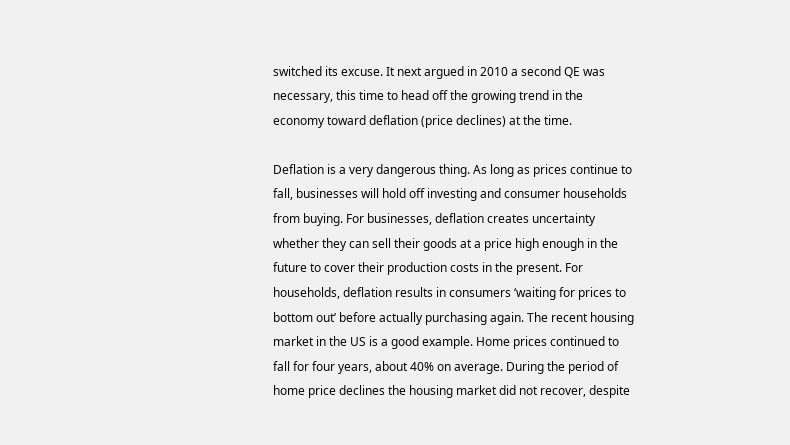switched its excuse. It next argued in 2010 a second QE was necessary, this time to head off the growing trend in the economy toward deflation (price declines) at the time.

Deflation is a very dangerous thing. As long as prices continue to fall, businesses will hold off investing and consumer households from buying. For businesses, deflation creates uncertainty whether they can sell their goods at a price high enough in the future to cover their production costs in the present. For households, deflation results in consumers ‘waiting for prices to bottom out’ before actually purchasing again. The recent housing market in the US is a good example. Home prices continued to fall for four years, about 40% on average. During the period of home price declines the housing market did not recover, despite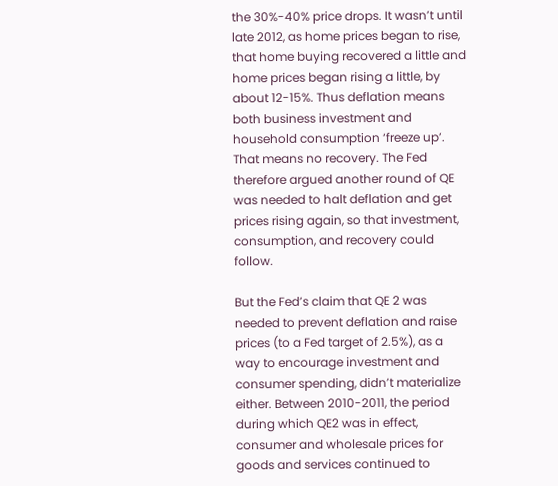the 30%-40% price drops. It wasn’t until late 2012, as home prices began to rise, that home buying recovered a little and home prices began rising a little, by about 12-15%. Thus deflation means both business investment and household consumption ‘freeze up’. That means no recovery. The Fed therefore argued another round of QE was needed to halt deflation and get prices rising again, so that investment, consumption, and recovery could follow.

But the Fed’s claim that QE 2 was needed to prevent deflation and raise prices (to a Fed target of 2.5%), as a way to encourage investment and consumer spending, didn’t materialize either. Between 2010-2011, the period during which QE2 was in effect, consumer and wholesale prices for goods and services continued to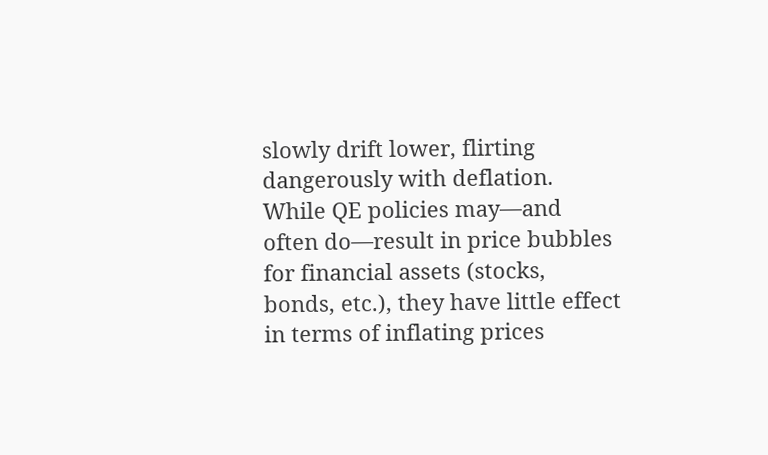slowly drift lower, flirting dangerously with deflation. While QE policies may—and often do—result in price bubbles for financial assets (stocks, bonds, etc.), they have little effect in terms of inflating prices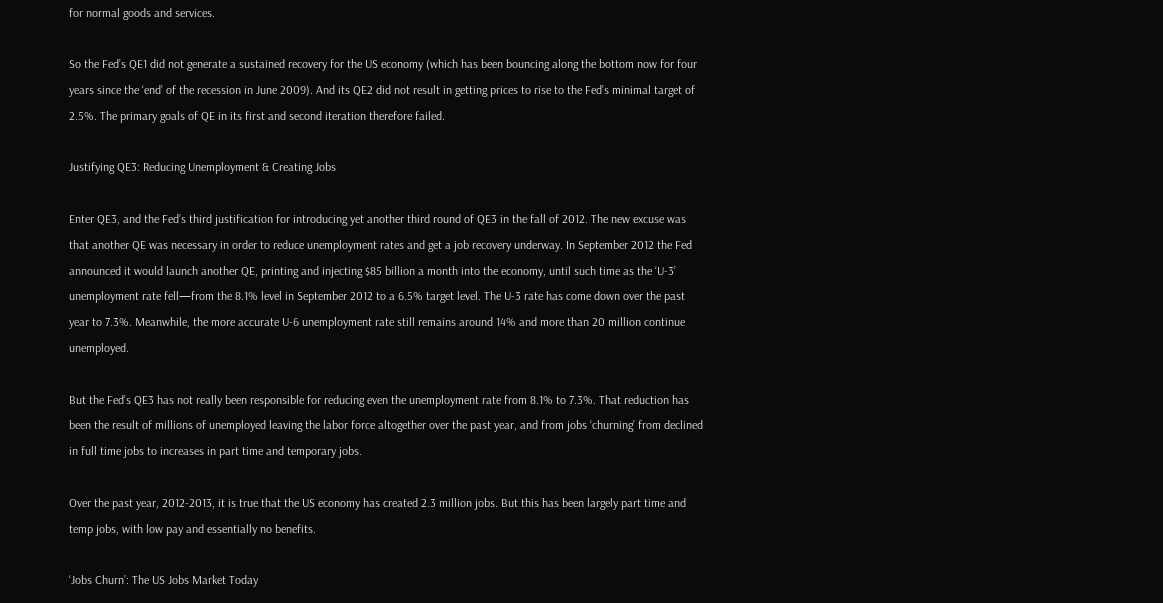for normal goods and services.

So the Fed’s QE1 did not generate a sustained recovery for the US economy (which has been bouncing along the bottom now for four years since the ‘end’ of the recession in June 2009). And its QE2 did not result in getting prices to rise to the Fed’s minimal target of 2.5%. The primary goals of QE in its first and second iteration therefore failed.

Justifying QE3: Reducing Unemployment & Creating Jobs

Enter QE3, and the Fed’s third justification for introducing yet another third round of QE3 in the fall of 2012. The new excuse was that another QE was necessary in order to reduce unemployment rates and get a job recovery underway. In September 2012 the Fed announced it would launch another QE, printing and injecting $85 billion a month into the economy, until such time as the ‘U-3’ unemployment rate fell—from the 8.1% level in September 2012 to a 6.5% target level. The U-3 rate has come down over the past year to 7.3%. Meanwhile, the more accurate U-6 unemployment rate still remains around 14% and more than 20 million continue unemployed.

But the Fed’s QE3 has not really been responsible for reducing even the unemployment rate from 8.1% to 7.3%. That reduction has been the result of millions of unemployed leaving the labor force altogether over the past year, and from jobs ‘churning’ from declined in full time jobs to increases in part time and temporary jobs.

Over the past year, 2012-2013, it is true that the US economy has created 2.3 million jobs. But this has been largely part time and temp jobs, with low pay and essentially no benefits.

‘Jobs Churn’: The US Jobs Market Today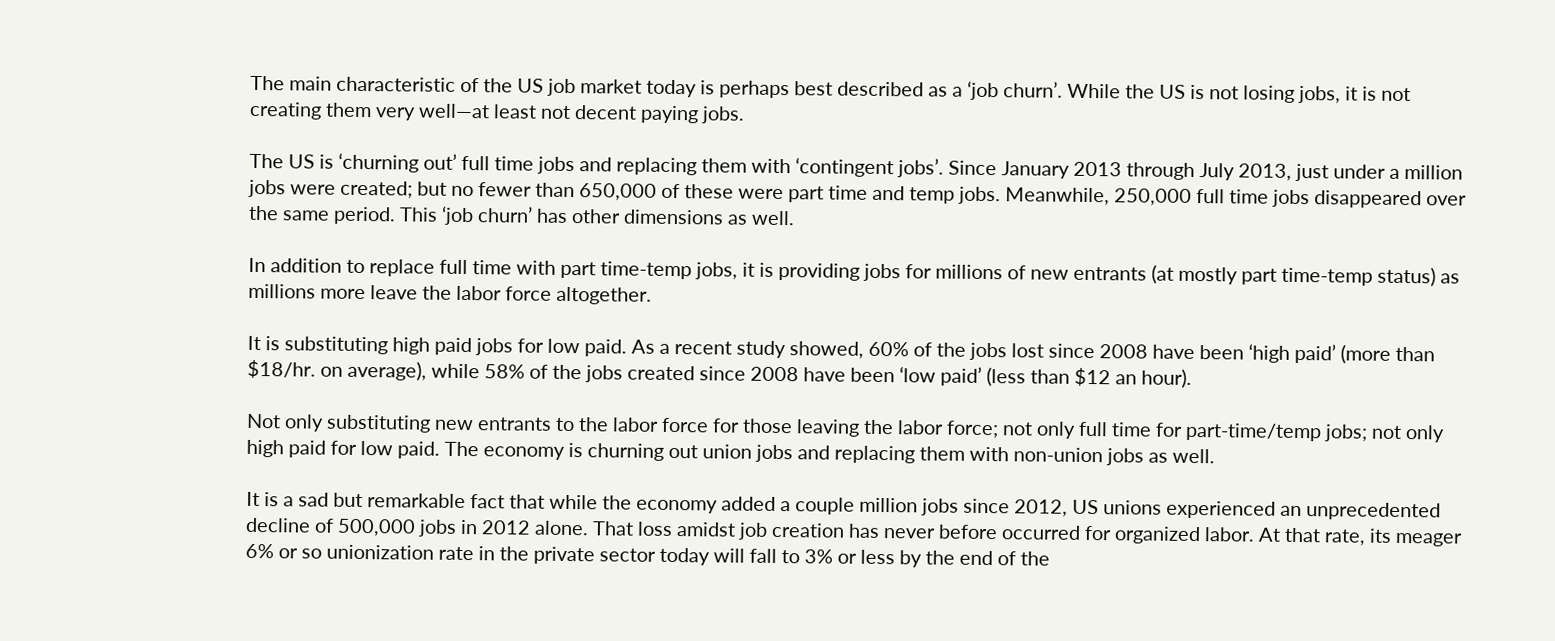The main characteristic of the US job market today is perhaps best described as a ‘job churn’. While the US is not losing jobs, it is not creating them very well—at least not decent paying jobs.

The US is ‘churning out’ full time jobs and replacing them with ‘contingent jobs’. Since January 2013 through July 2013, just under a million jobs were created; but no fewer than 650,000 of these were part time and temp jobs. Meanwhile, 250,000 full time jobs disappeared over the same period. This ‘job churn’ has other dimensions as well.

In addition to replace full time with part time-temp jobs, it is providing jobs for millions of new entrants (at mostly part time-temp status) as millions more leave the labor force altogether.

It is substituting high paid jobs for low paid. As a recent study showed, 60% of the jobs lost since 2008 have been ‘high paid’ (more than $18/hr. on average), while 58% of the jobs created since 2008 have been ‘low paid’ (less than $12 an hour).

Not only substituting new entrants to the labor force for those leaving the labor force; not only full time for part-time/temp jobs; not only high paid for low paid. The economy is churning out union jobs and replacing them with non-union jobs as well.

It is a sad but remarkable fact that while the economy added a couple million jobs since 2012, US unions experienced an unprecedented decline of 500,000 jobs in 2012 alone. That loss amidst job creation has never before occurred for organized labor. At that rate, its meager 6% or so unionization rate in the private sector today will fall to 3% or less by the end of the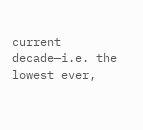current decade—i.e. the lowest ever,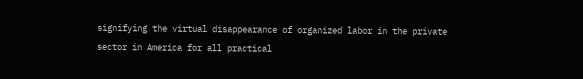signifying the virtual disappearance of organized labor in the private sector in America for all practical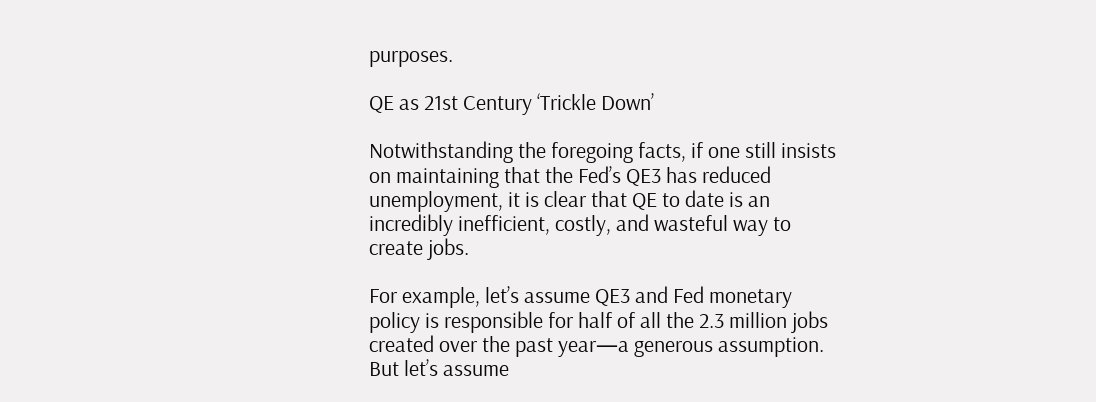purposes.

QE as 21st Century ‘Trickle Down’

Notwithstanding the foregoing facts, if one still insists on maintaining that the Fed’s QE3 has reduced unemployment, it is clear that QE to date is an incredibly inefficient, costly, and wasteful way to create jobs.

For example, let’s assume QE3 and Fed monetary policy is responsible for half of all the 2.3 million jobs created over the past year—a generous assumption. But let’s assume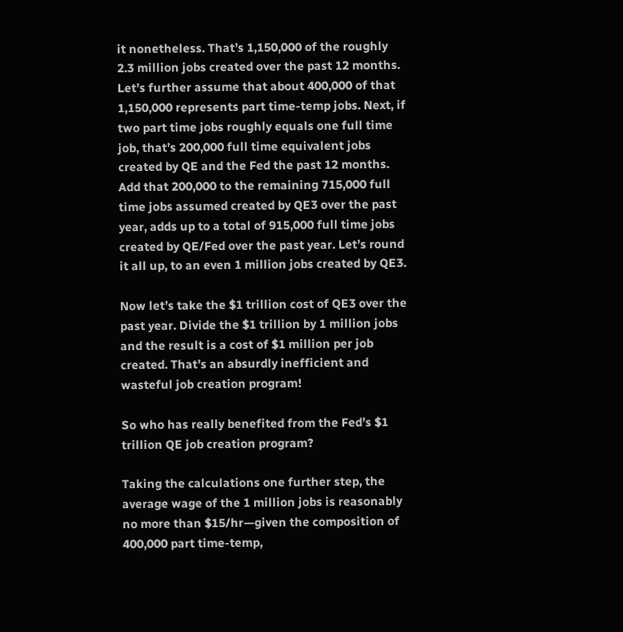it nonetheless. That’s 1,150,000 of the roughly 2.3 million jobs created over the past 12 months. Let’s further assume that about 400,000 of that 1,150,000 represents part time-temp jobs. Next, if two part time jobs roughly equals one full time job, that’s 200,000 full time equivalent jobs created by QE and the Fed the past 12 months. Add that 200,000 to the remaining 715,000 full time jobs assumed created by QE3 over the past year, adds up to a total of 915,000 full time jobs created by QE/Fed over the past year. Let’s round it all up, to an even 1 million jobs created by QE3.

Now let’s take the $1 trillion cost of QE3 over the past year. Divide the $1 trillion by 1 million jobs and the result is a cost of $1 million per job created. That’s an absurdly inefficient and wasteful job creation program!

So who has really benefited from the Fed’s $1 trillion QE job creation program?

Taking the calculations one further step, the average wage of the 1 million jobs is reasonably no more than $15/hr—given the composition of 400,000 part time-temp,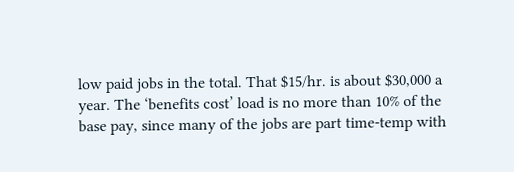low paid jobs in the total. That $15/hr. is about $30,000 a year. The ‘benefits cost’ load is no more than 10% of the base pay, since many of the jobs are part time-temp with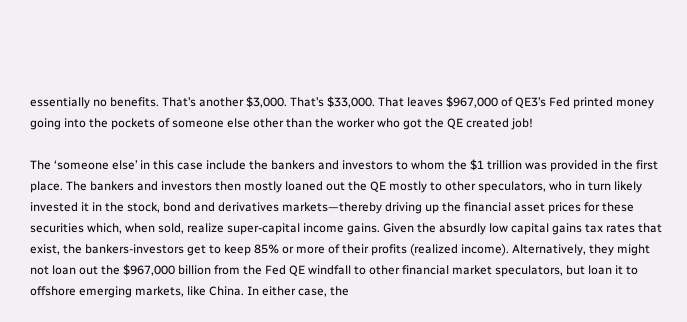essentially no benefits. That’s another $3,000. That’s $33,000. That leaves $967,000 of QE3’s Fed printed money going into the pockets of someone else other than the worker who got the QE created job!

The ‘someone else’ in this case include the bankers and investors to whom the $1 trillion was provided in the first place. The bankers and investors then mostly loaned out the QE mostly to other speculators, who in turn likely invested it in the stock, bond and derivatives markets—thereby driving up the financial asset prices for these securities which, when sold, realize super-capital income gains. Given the absurdly low capital gains tax rates that exist, the bankers-investors get to keep 85% or more of their profits (realized income). Alternatively, they might not loan out the $967,000 billion from the Fed QE windfall to other financial market speculators, but loan it to offshore emerging markets, like China. In either case, the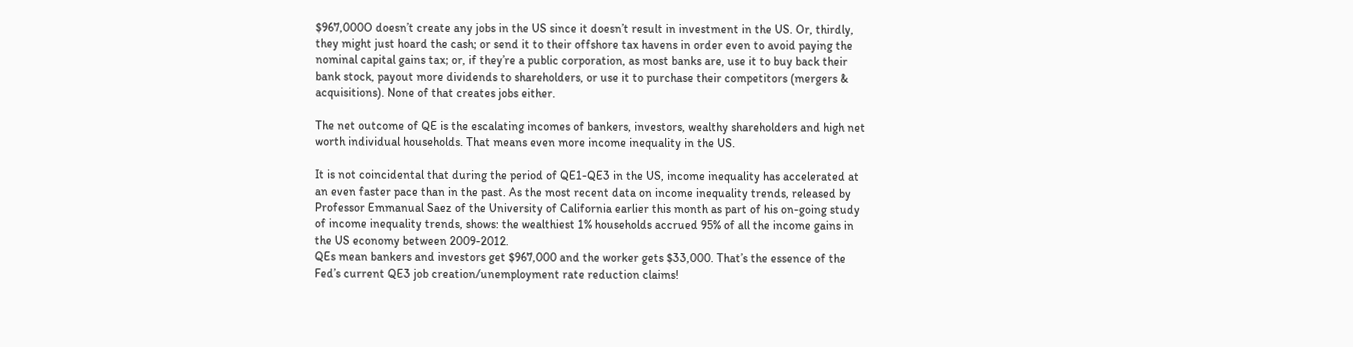$967,000O doesn’t create any jobs in the US since it doesn’t result in investment in the US. Or, thirdly, they might just hoard the cash; or send it to their offshore tax havens in order even to avoid paying the nominal capital gains tax; or, if they’re a public corporation, as most banks are, use it to buy back their bank stock, payout more dividends to shareholders, or use it to purchase their competitors (mergers & acquisitions). None of that creates jobs either.

The net outcome of QE is the escalating incomes of bankers, investors, wealthy shareholders and high net worth individual households. That means even more income inequality in the US.

It is not coincidental that during the period of QE1-QE3 in the US, income inequality has accelerated at an even faster pace than in the past. As the most recent data on income inequality trends, released by Professor Emmanual Saez of the University of California earlier this month as part of his on-going study of income inequality trends, shows: the wealthiest 1% households accrued 95% of all the income gains in the US economy between 2009-2012.
QEs mean bankers and investors get $967,000 and the worker gets $33,000. That’s the essence of the Fed’s current QE3 job creation/unemployment rate reduction claims!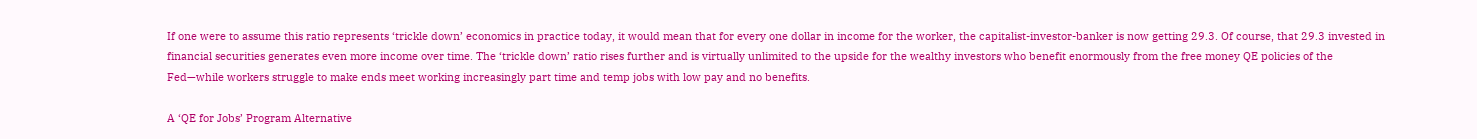If one were to assume this ratio represents ‘trickle down’ economics in practice today, it would mean that for every one dollar in income for the worker, the capitalist-investor-banker is now getting 29.3. Of course, that 29.3 invested in financial securities generates even more income over time. The ‘trickle down’ ratio rises further and is virtually unlimited to the upside for the wealthy investors who benefit enormously from the free money QE policies of the Fed—while workers struggle to make ends meet working increasingly part time and temp jobs with low pay and no benefits.

A ‘QE for Jobs’ Program Alternative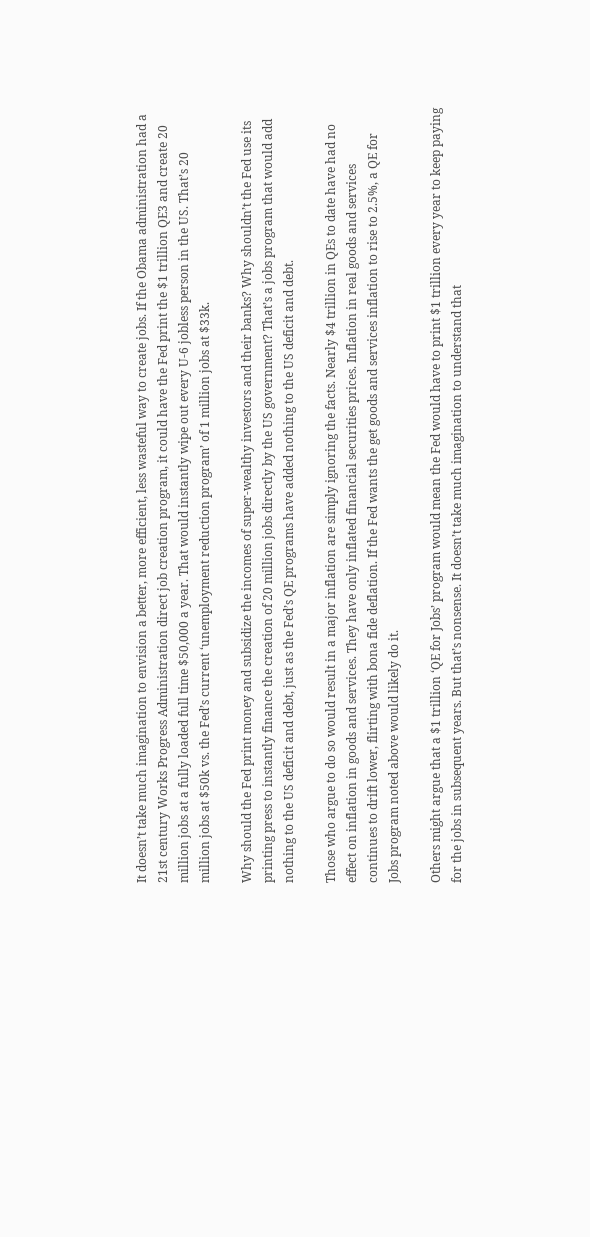It doesn’t take much imagination to envision a better, more efficient, less wasteful way to create jobs. If the Obama administration had a 21st century Works Progress Administration direct job creation program, it could have the Fed print the $1 trillion QE3 and create 20 million jobs at a fully loaded full time $50,000 a year. That would instantly wipe out every U-6 jobless person in the US. That’s 20 million jobs at $50k vs. the Fed’s current ‘unemployment reduction program’ of 1 million jobs at $33k.

Why should the Fed print money and subsidize the incomes of super-wealthy investors and their banks? Why shouldn’t the Fed use its printing press to instantly finance the creation of 20 million jobs directly by the US government? That’s a jobs program that would add nothing to the US deficit and debt, just as the Fed’s QE programs have added nothing to the US deficit and debt.

Those who argue to do so would result in a major inflation are simply ignoring the facts. Nearly $4 trillion in QEs to date have had no effect on inflation in goods and services. They have only inflated financial securities prices. Inflation in real goods and services continues to drift lower, flirting with bona fide deflation. If the Fed wants the get goods and services inflation to rise to 2.5%, a QE for Jobs program noted above would likely do it.

Others might argue that a $1 trillion ‘QE for Jobs’ program would mean the Fed would have to print $1 trillion every year to keep paying for the jobs in subsequent years. But that’s nonsense. It doesn’t take much imagination to understand that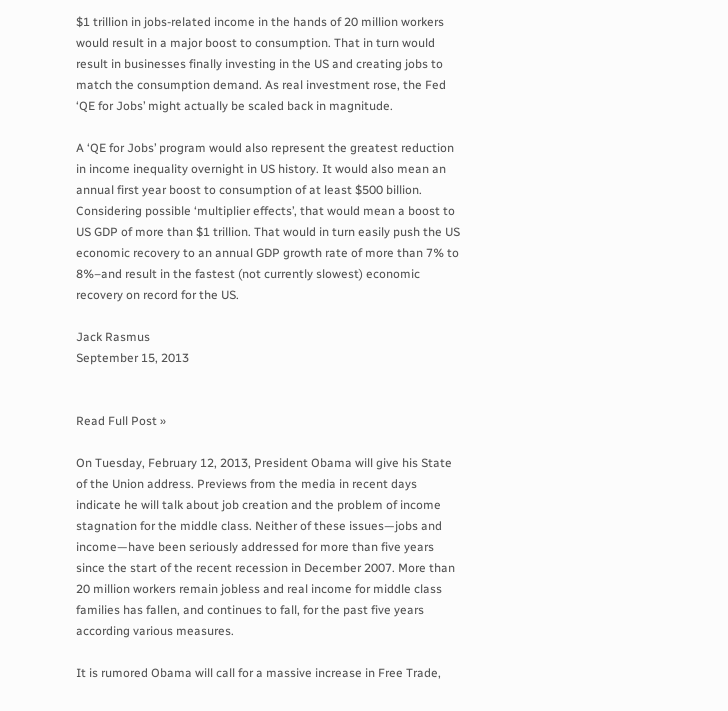$1 trillion in jobs-related income in the hands of 20 million workers would result in a major boost to consumption. That in turn would result in businesses finally investing in the US and creating jobs to match the consumption demand. As real investment rose, the Fed ‘QE for Jobs’ might actually be scaled back in magnitude.

A ‘QE for Jobs’ program would also represent the greatest reduction in income inequality overnight in US history. It would also mean an annual first year boost to consumption of at least $500 billion. Considering possible ‘multiplier effects’, that would mean a boost to US GDP of more than $1 trillion. That would in turn easily push the US economic recovery to an annual GDP growth rate of more than 7% to 8%–and result in the fastest (not currently slowest) economic recovery on record for the US.

Jack Rasmus
September 15, 2013


Read Full Post »

On Tuesday, February 12, 2013, President Obama will give his State of the Union address. Previews from the media in recent days indicate he will talk about job creation and the problem of income stagnation for the middle class. Neither of these issues—jobs and income—have been seriously addressed for more than five years since the start of the recent recession in December 2007. More than 20 million workers remain jobless and real income for middle class families has fallen, and continues to fall, for the past five years according various measures.

It is rumored Obama will call for a massive increase in Free Trade,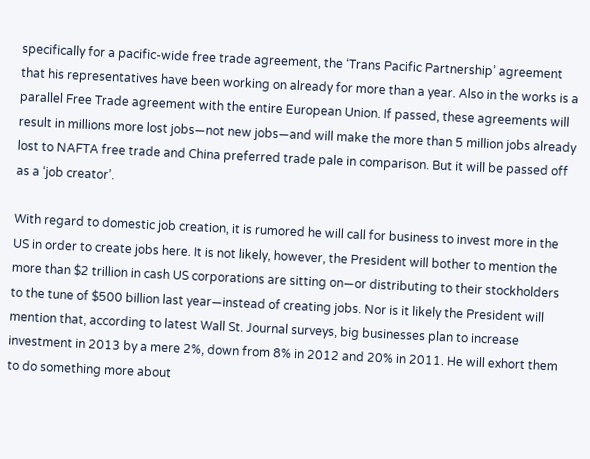specifically for a pacific-wide free trade agreement, the ‘Trans Pacific Partnership’ agreement that his representatives have been working on already for more than a year. Also in the works is a parallel Free Trade agreement with the entire European Union. If passed, these agreements will result in millions more lost jobs—not new jobs—and will make the more than 5 million jobs already lost to NAFTA free trade and China preferred trade pale in comparison. But it will be passed off as a ‘job creator’.

With regard to domestic job creation, it is rumored he will call for business to invest more in the US in order to create jobs here. It is not likely, however, the President will bother to mention the more than $2 trillion in cash US corporations are sitting on—or distributing to their stockholders to the tune of $500 billion last year—instead of creating jobs. Nor is it likely the President will mention that, according to latest Wall St. Journal surveys, big businesses plan to increase investment in 2013 by a mere 2%, down from 8% in 2012 and 20% in 2011. He will exhort them to do something more about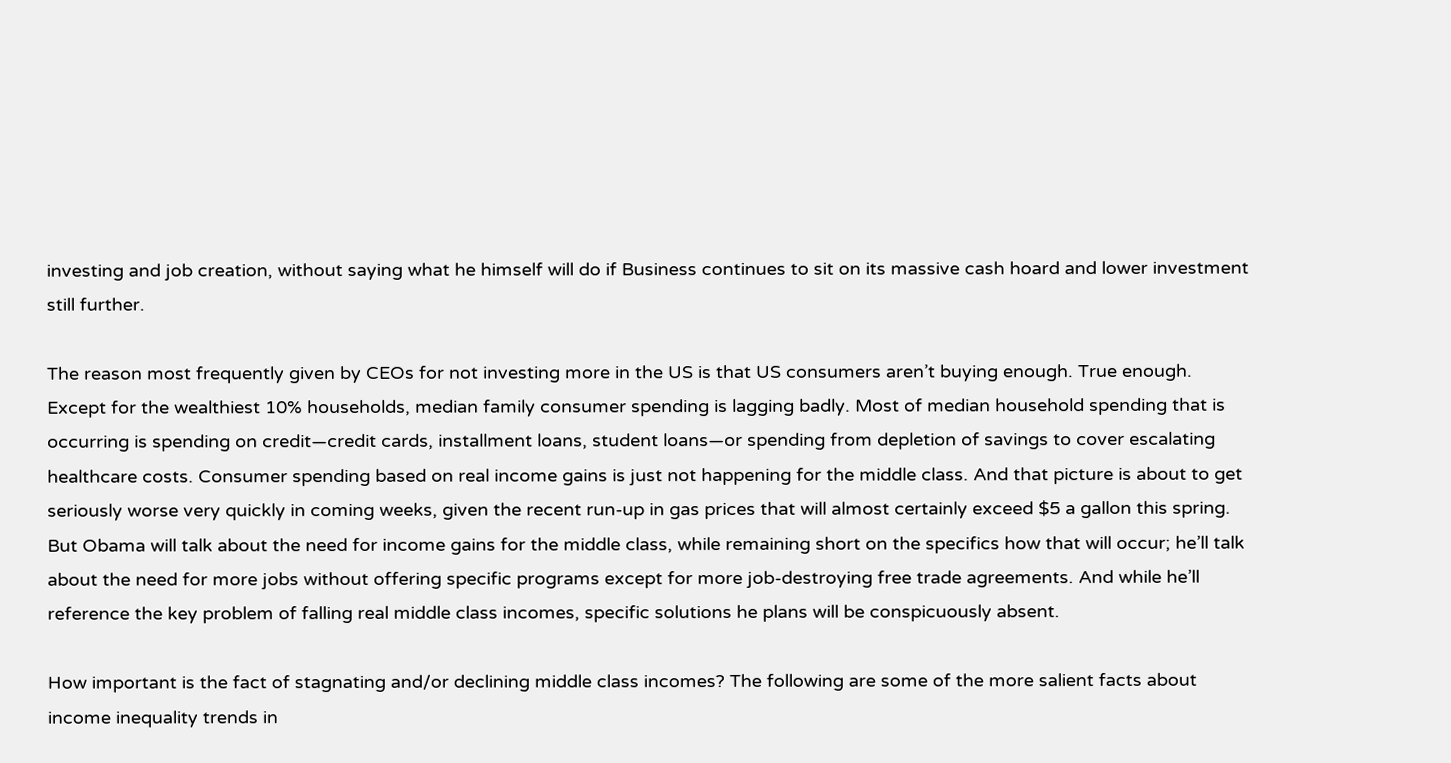investing and job creation, without saying what he himself will do if Business continues to sit on its massive cash hoard and lower investment still further.

The reason most frequently given by CEOs for not investing more in the US is that US consumers aren’t buying enough. True enough. Except for the wealthiest 10% households, median family consumer spending is lagging badly. Most of median household spending that is occurring is spending on credit—credit cards, installment loans, student loans—or spending from depletion of savings to cover escalating healthcare costs. Consumer spending based on real income gains is just not happening for the middle class. And that picture is about to get seriously worse very quickly in coming weeks, given the recent run-up in gas prices that will almost certainly exceed $5 a gallon this spring.
But Obama will talk about the need for income gains for the middle class, while remaining short on the specifics how that will occur; he’ll talk about the need for more jobs without offering specific programs except for more job-destroying free trade agreements. And while he’ll reference the key problem of falling real middle class incomes, specific solutions he plans will be conspicuously absent.

How important is the fact of stagnating and/or declining middle class incomes? The following are some of the more salient facts about income inequality trends in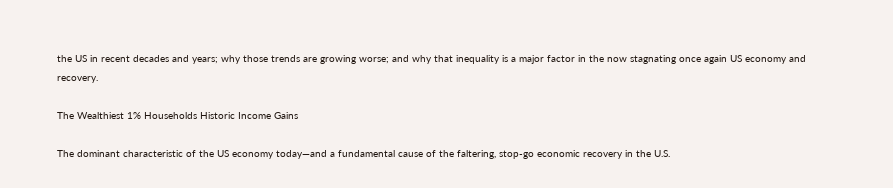the US in recent decades and years; why those trends are growing worse; and why that inequality is a major factor in the now stagnating once again US economy and recovery.

The Wealthiest 1% Households Historic Income Gains

The dominant characteristic of the US economy today—and a fundamental cause of the faltering, stop-go economic recovery in the U.S.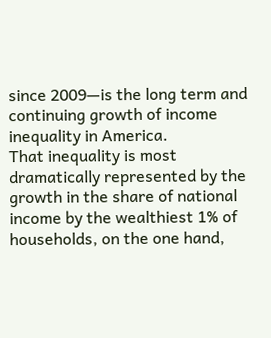since 2009—is the long term and continuing growth of income inequality in America.
That inequality is most dramatically represented by the growth in the share of national income by the wealthiest 1% of households, on the one hand,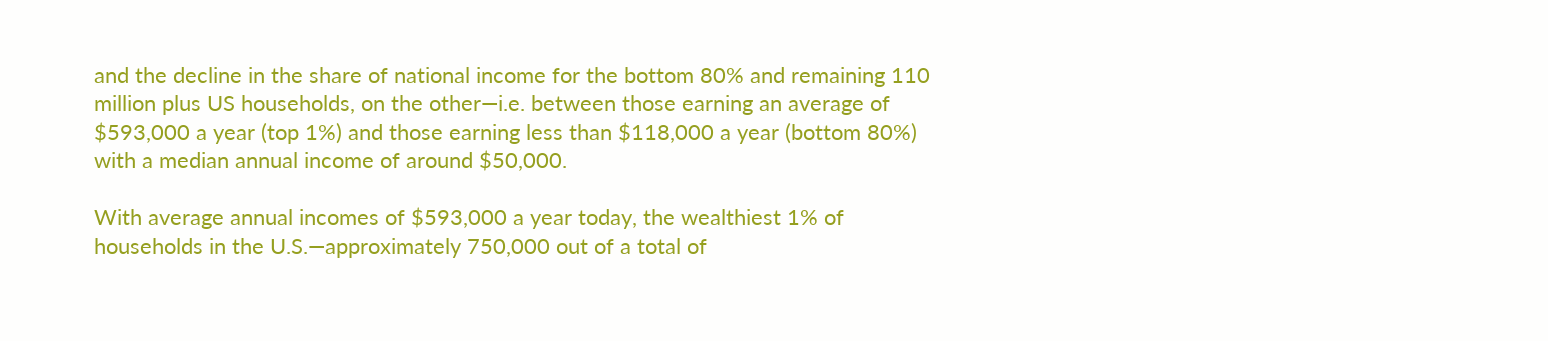and the decline in the share of national income for the bottom 80% and remaining 110 million plus US households, on the other—i.e. between those earning an average of $593,000 a year (top 1%) and those earning less than $118,000 a year (bottom 80%) with a median annual income of around $50,000.

With average annual incomes of $593,000 a year today, the wealthiest 1% of households in the U.S.—approximately 750,000 out of a total of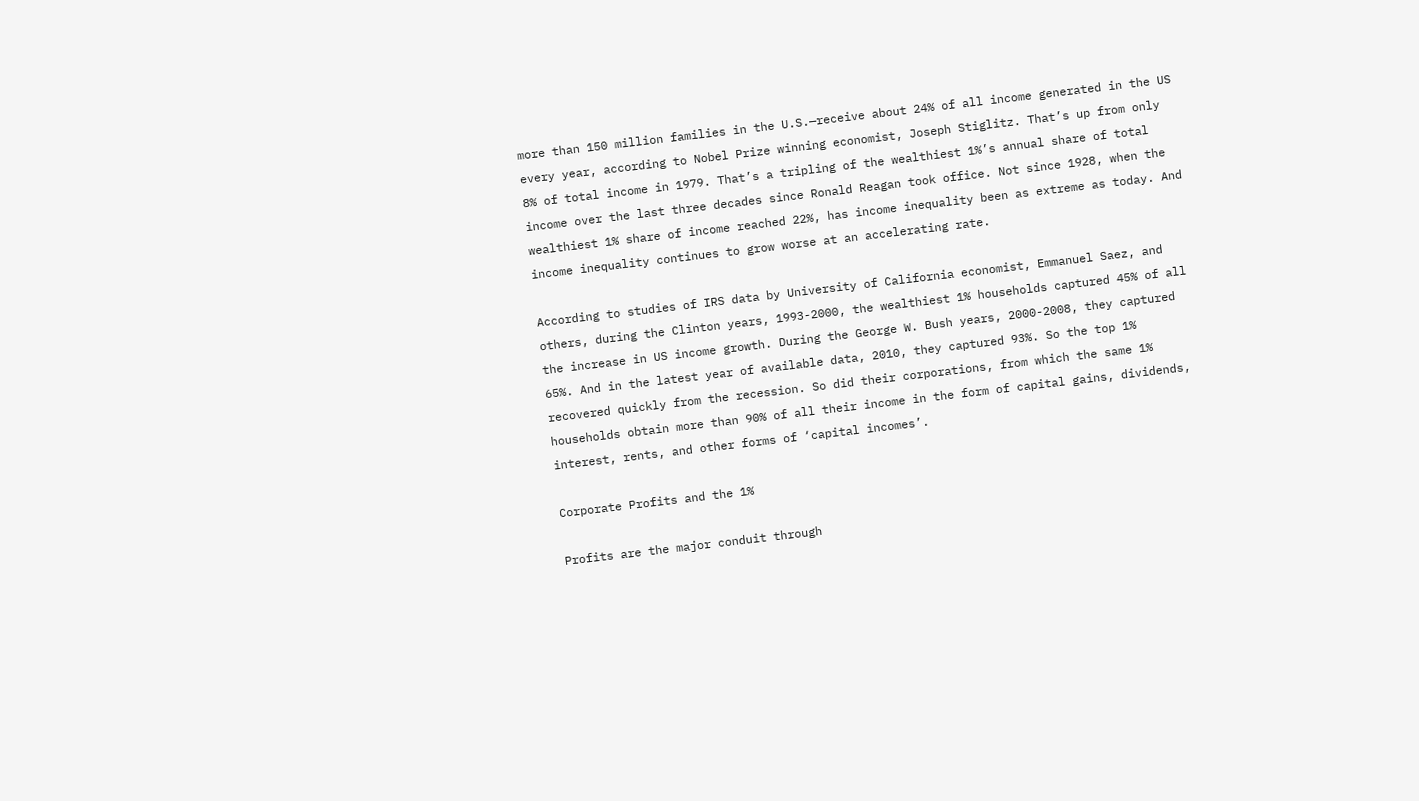more than 150 million families in the U.S.—receive about 24% of all income generated in the US every year, according to Nobel Prize winning economist, Joseph Stiglitz. That’s up from only 8% of total income in 1979. That’s a tripling of the wealthiest 1%’s annual share of total income over the last three decades since Ronald Reagan took office. Not since 1928, when the wealthiest 1% share of income reached 22%, has income inequality been as extreme as today. And income inequality continues to grow worse at an accelerating rate.

According to studies of IRS data by University of California economist, Emmanuel Saez, and others, during the Clinton years, 1993-2000, the wealthiest 1% households captured 45% of all the increase in US income growth. During the George W. Bush years, 2000-2008, they captured 65%. And in the latest year of available data, 2010, they captured 93%. So the top 1% recovered quickly from the recession. So did their corporations, from which the same 1% households obtain more than 90% of all their income in the form of capital gains, dividends, interest, rents, and other forms of ‘capital incomes’.

Corporate Profits and the 1%

Profits are the major conduit through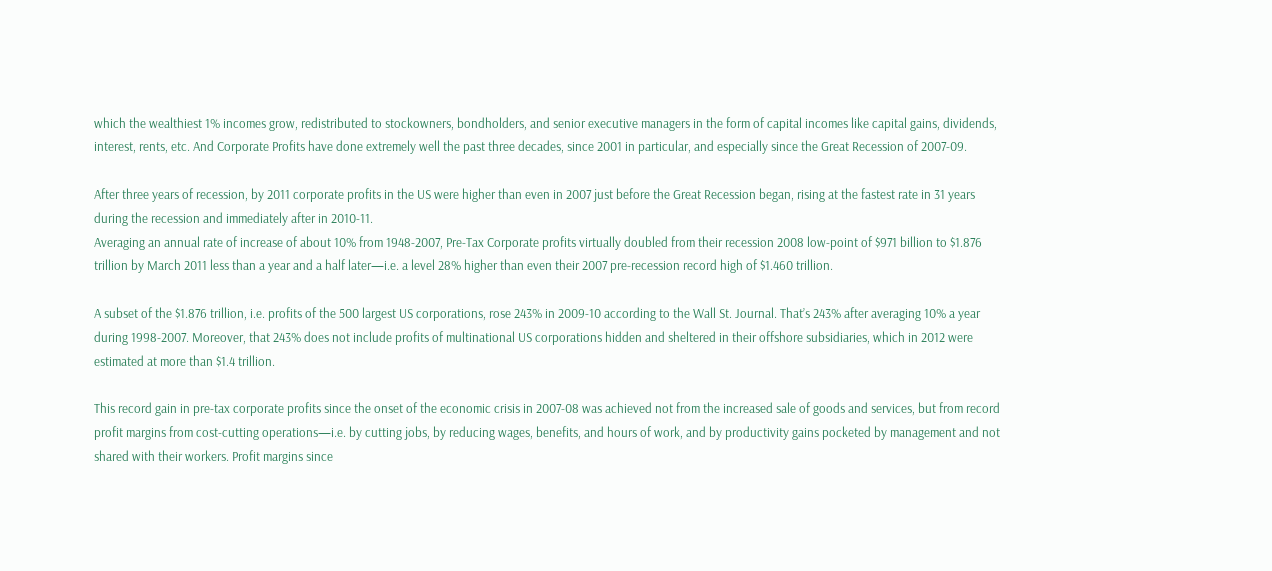which the wealthiest 1% incomes grow, redistributed to stockowners, bondholders, and senior executive managers in the form of capital incomes like capital gains, dividends, interest, rents, etc. And Corporate Profits have done extremely well the past three decades, since 2001 in particular, and especially since the Great Recession of 2007-09.

After three years of recession, by 2011 corporate profits in the US were higher than even in 2007 just before the Great Recession began, rising at the fastest rate in 31 years during the recession and immediately after in 2010-11.
Averaging an annual rate of increase of about 10% from 1948-2007, Pre-Tax Corporate profits virtually doubled from their recession 2008 low-point of $971 billion to $1.876 trillion by March 2011 less than a year and a half later—i.e. a level 28% higher than even their 2007 pre-recession record high of $1.460 trillion.

A subset of the $1.876 trillion, i.e. profits of the 500 largest US corporations, rose 243% in 2009-10 according to the Wall St. Journal. That’s 243% after averaging 10% a year during 1998-2007. Moreover, that 243% does not include profits of multinational US corporations hidden and sheltered in their offshore subsidiaries, which in 2012 were estimated at more than $1.4 trillion.

This record gain in pre-tax corporate profits since the onset of the economic crisis in 2007-08 was achieved not from the increased sale of goods and services, but from record profit margins from cost-cutting operations—i.e. by cutting jobs, by reducing wages, benefits, and hours of work, and by productivity gains pocketed by management and not shared with their workers. Profit margins since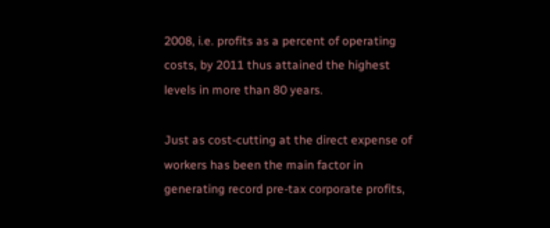2008, i.e. profits as a percent of operating costs, by 2011 thus attained the highest levels in more than 80 years.

Just as cost-cutting at the direct expense of workers has been the main factor in generating record pre-tax corporate profits,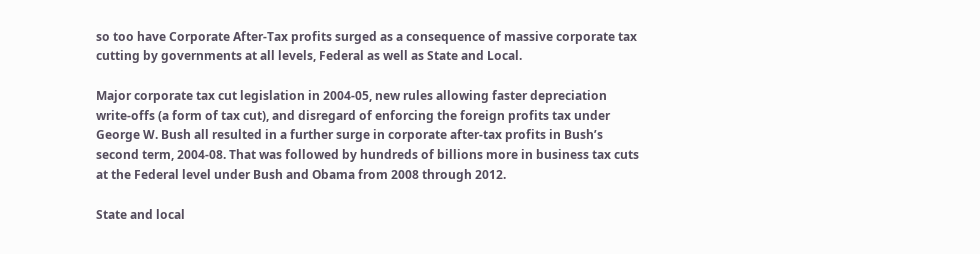so too have Corporate After-Tax profits surged as a consequence of massive corporate tax cutting by governments at all levels, Federal as well as State and Local.

Major corporate tax cut legislation in 2004-05, new rules allowing faster depreciation write-offs (a form of tax cut), and disregard of enforcing the foreign profits tax under George W. Bush all resulted in a further surge in corporate after-tax profits in Bush’s second term, 2004-08. That was followed by hundreds of billions more in business tax cuts at the Federal level under Bush and Obama from 2008 through 2012.

State and local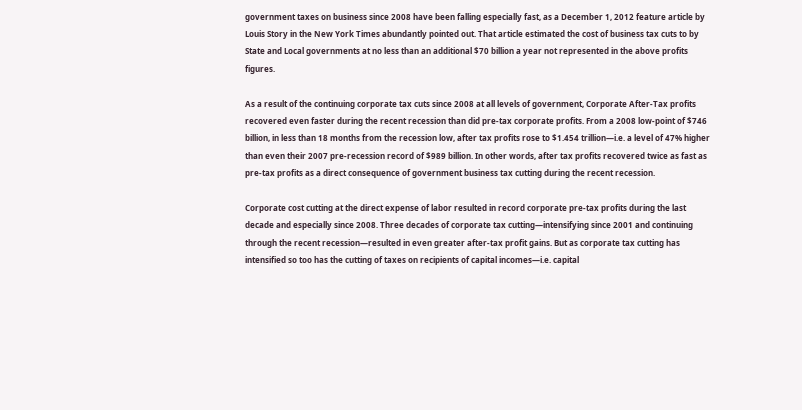government taxes on business since 2008 have been falling especially fast, as a December 1, 2012 feature article by Louis Story in the New York Times abundantly pointed out. That article estimated the cost of business tax cuts to by State and Local governments at no less than an additional $70 billion a year not represented in the above profits figures.

As a result of the continuing corporate tax cuts since 2008 at all levels of government, Corporate After-Tax profits recovered even faster during the recent recession than did pre-tax corporate profits. From a 2008 low-point of $746 billion, in less than 18 months from the recession low, after tax profits rose to $1.454 trillion—i.e. a level of 47% higher than even their 2007 pre-recession record of $989 billion. In other words, after tax profits recovered twice as fast as pre-tax profits as a direct consequence of government business tax cutting during the recent recession.

Corporate cost cutting at the direct expense of labor resulted in record corporate pre-tax profits during the last decade and especially since 2008. Three decades of corporate tax cutting—intensifying since 2001 and continuing through the recent recession—resulted in even greater after-tax profit gains. But as corporate tax cutting has intensified so too has the cutting of taxes on recipients of capital incomes—i.e. capital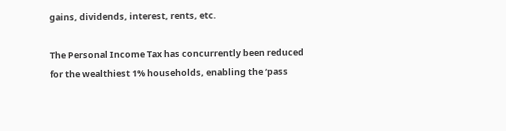gains, dividends, interest, rents, etc.

The Personal Income Tax has concurrently been reduced for the wealthiest 1% households, enabling the ‘pass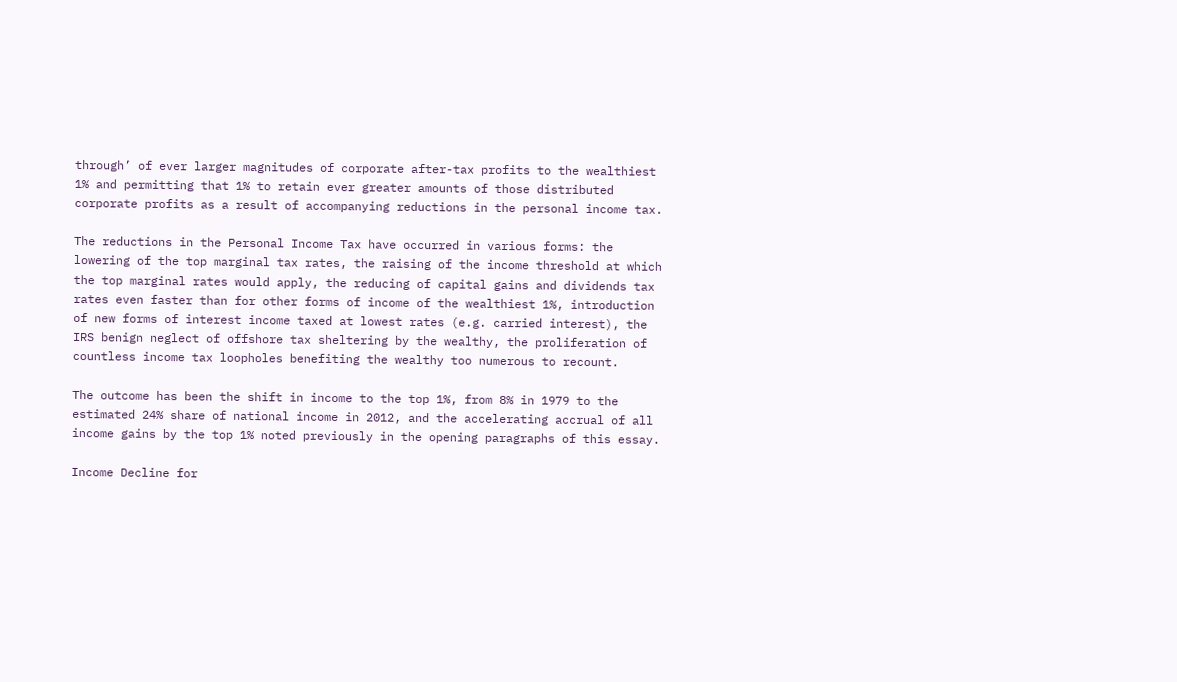through’ of ever larger magnitudes of corporate after-tax profits to the wealthiest 1% and permitting that 1% to retain ever greater amounts of those distributed corporate profits as a result of accompanying reductions in the personal income tax.

The reductions in the Personal Income Tax have occurred in various forms: the lowering of the top marginal tax rates, the raising of the income threshold at which the top marginal rates would apply, the reducing of capital gains and dividends tax rates even faster than for other forms of income of the wealthiest 1%, introduction of new forms of interest income taxed at lowest rates (e.g. carried interest), the IRS benign neglect of offshore tax sheltering by the wealthy, the proliferation of countless income tax loopholes benefiting the wealthy too numerous to recount.

The outcome has been the shift in income to the top 1%, from 8% in 1979 to the estimated 24% share of national income in 2012, and the accelerating accrual of all income gains by the top 1% noted previously in the opening paragraphs of this essay.

Income Decline for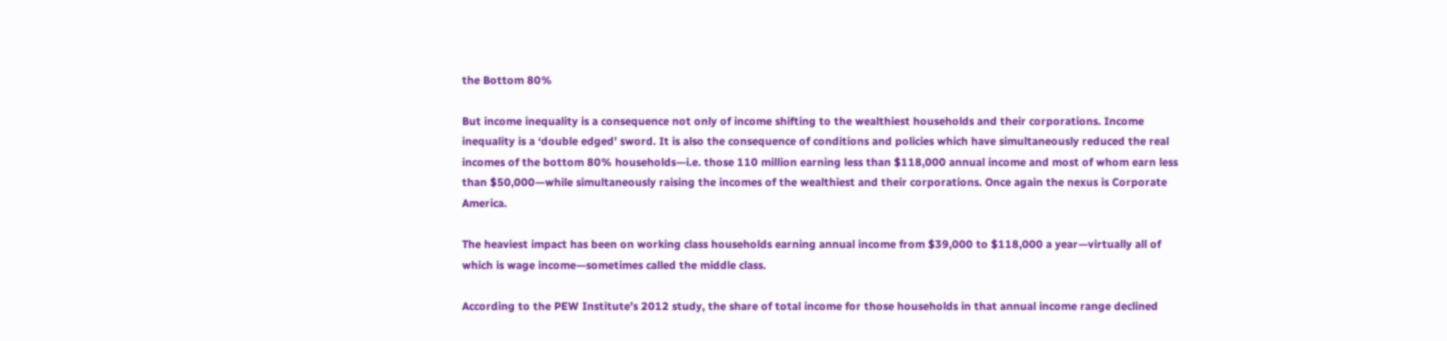the Bottom 80%

But income inequality is a consequence not only of income shifting to the wealthiest households and their corporations. Income inequality is a ‘double edged’ sword. It is also the consequence of conditions and policies which have simultaneously reduced the real incomes of the bottom 80% households—i.e. those 110 million earning less than $118,000 annual income and most of whom earn less than $50,000—while simultaneously raising the incomes of the wealthiest and their corporations. Once again the nexus is Corporate America.

The heaviest impact has been on working class households earning annual income from $39,000 to $118,000 a year—virtually all of which is wage income—sometimes called the middle class.

According to the PEW Institute’s 2012 study, the share of total income for those households in that annual income range declined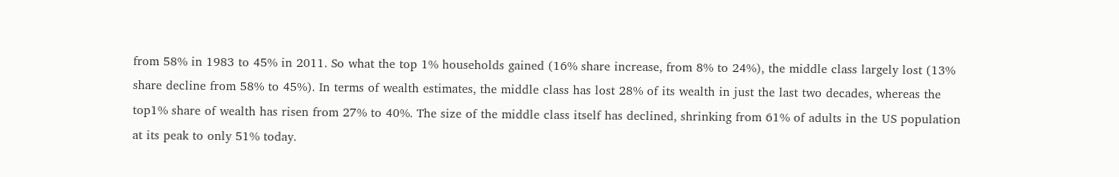from 58% in 1983 to 45% in 2011. So what the top 1% households gained (16% share increase, from 8% to 24%), the middle class largely lost (13% share decline from 58% to 45%). In terms of wealth estimates, the middle class has lost 28% of its wealth in just the last two decades, whereas the top1% share of wealth has risen from 27% to 40%. The size of the middle class itself has declined, shrinking from 61% of adults in the US population at its peak to only 51% today.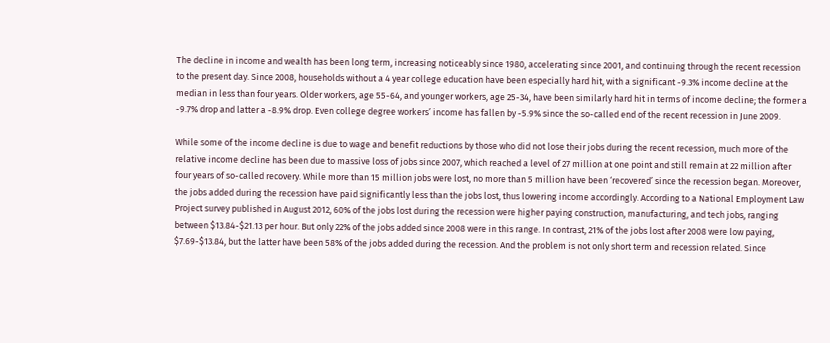The decline in income and wealth has been long term, increasing noticeably since 1980, accelerating since 2001, and continuing through the recent recession to the present day. Since 2008, households without a 4 year college education have been especially hard hit, with a significant -9.3% income decline at the median in less than four years. Older workers, age 55-64, and younger workers, age 25-34, have been similarly hard hit in terms of income decline; the former a -9.7% drop and latter a -8.9% drop. Even college degree workers’ income has fallen by -5.9% since the so-called end of the recent recession in June 2009.

While some of the income decline is due to wage and benefit reductions by those who did not lose their jobs during the recent recession, much more of the relative income decline has been due to massive loss of jobs since 2007, which reached a level of 27 million at one point and still remain at 22 million after four years of so-called recovery. While more than 15 million jobs were lost, no more than 5 million have been ‘recovered’ since the recession began. Moreover, the jobs added during the recession have paid significantly less than the jobs lost, thus lowering income accordingly. According to a National Employment Law Project survey published in August 2012, 60% of the jobs lost during the recession were higher paying construction, manufacturing, and tech jobs, ranging between $13.84-$21.13 per hour. But only 22% of the jobs added since 2008 were in this range. In contrast, 21% of the jobs lost after 2008 were low paying, $7.69-$13.84, but the latter have been 58% of the jobs added during the recession. And the problem is not only short term and recession related. Since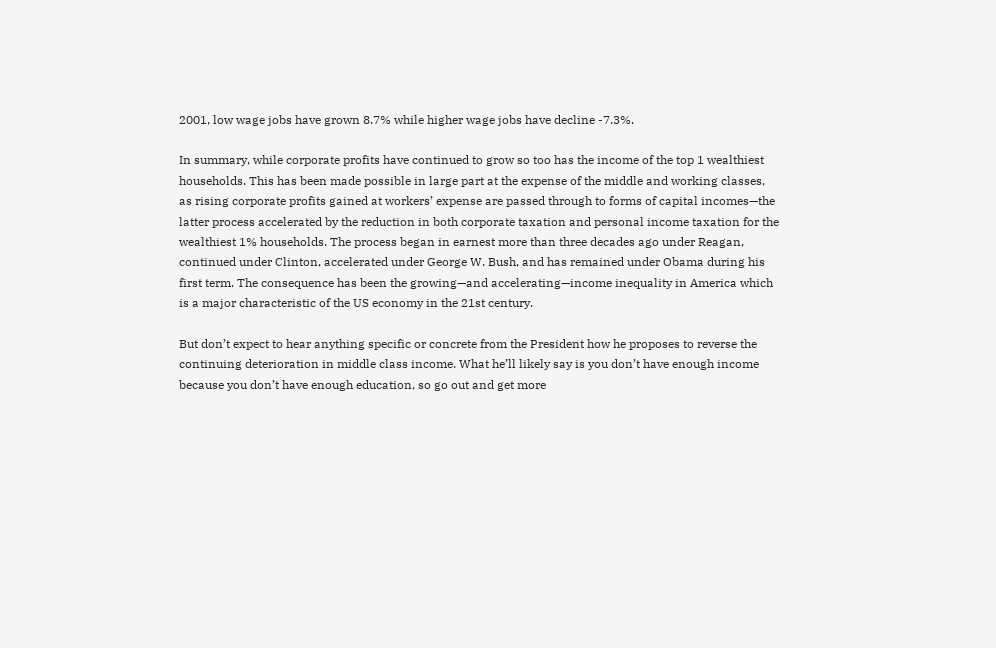2001, low wage jobs have grown 8.7% while higher wage jobs have decline -7.3%.

In summary, while corporate profits have continued to grow so too has the income of the top 1 wealthiest households. This has been made possible in large part at the expense of the middle and working classes, as rising corporate profits gained at workers’ expense are passed through to forms of capital incomes—the latter process accelerated by the reduction in both corporate taxation and personal income taxation for the wealthiest 1% households. The process began in earnest more than three decades ago under Reagan, continued under Clinton, accelerated under George W. Bush, and has remained under Obama during his first term. The consequence has been the growing—and accelerating—income inequality in America which is a major characteristic of the US economy in the 21st century.

But don’t expect to hear anything specific or concrete from the President how he proposes to reverse the continuing deterioration in middle class income. What he’ll likely say is you don’t have enough income because you don’t have enough education, so go out and get more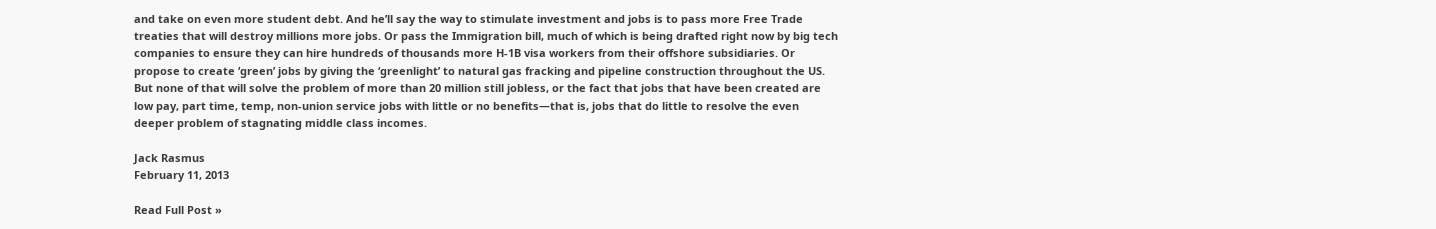and take on even more student debt. And he’ll say the way to stimulate investment and jobs is to pass more Free Trade treaties that will destroy millions more jobs. Or pass the Immigration bill, much of which is being drafted right now by big tech companies to ensure they can hire hundreds of thousands more H-1B visa workers from their offshore subsidiaries. Or propose to create ‘green’ jobs by giving the ‘greenlight’ to natural gas fracking and pipeline construction throughout the US. But none of that will solve the problem of more than 20 million still jobless, or the fact that jobs that have been created are low pay, part time, temp, non-union service jobs with little or no benefits—that is, jobs that do little to resolve the even deeper problem of stagnating middle class incomes.

Jack Rasmus
February 11, 2013

Read Full Post »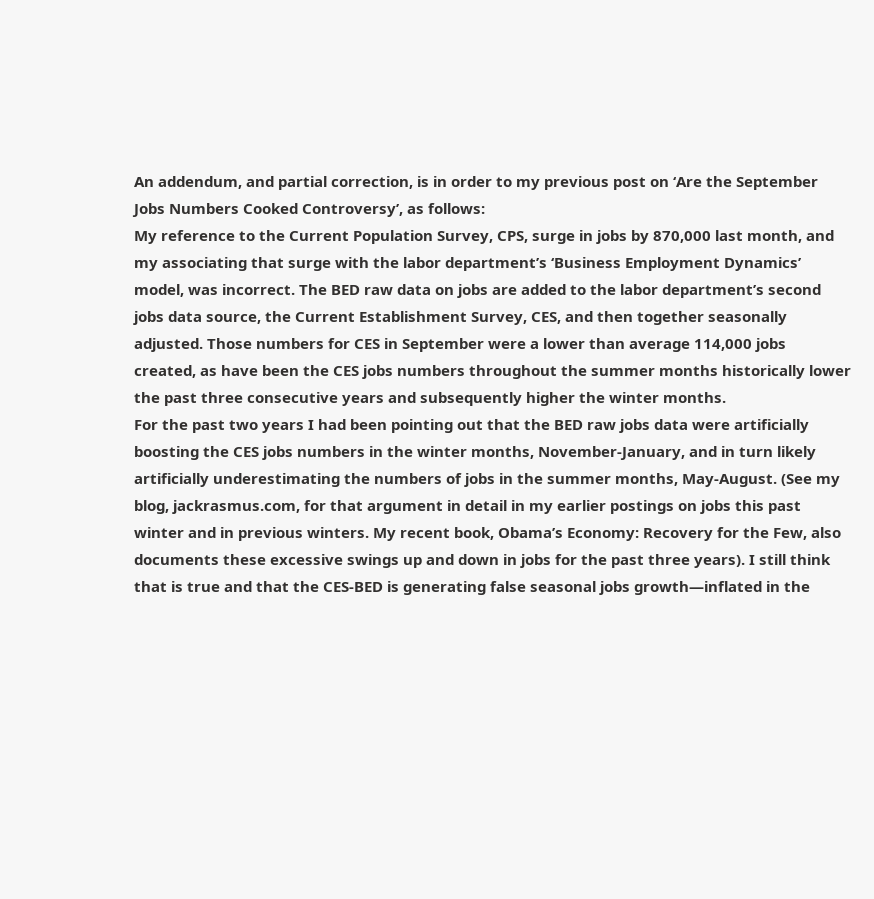An addendum, and partial correction, is in order to my previous post on ‘Are the September Jobs Numbers Cooked Controversy’, as follows:
My reference to the Current Population Survey, CPS, surge in jobs by 870,000 last month, and my associating that surge with the labor department’s ‘Business Employment Dynamics’ model, was incorrect. The BED raw data on jobs are added to the labor department’s second jobs data source, the Current Establishment Survey, CES, and then together seasonally adjusted. Those numbers for CES in September were a lower than average 114,000 jobs created, as have been the CES jobs numbers throughout the summer months historically lower the past three consecutive years and subsequently higher the winter months.
For the past two years I had been pointing out that the BED raw jobs data were artificially boosting the CES jobs numbers in the winter months, November-January, and in turn likely artificially underestimating the numbers of jobs in the summer months, May-August. (See my blog, jackrasmus.com, for that argument in detail in my earlier postings on jobs this past winter and in previous winters. My recent book, Obama’s Economy: Recovery for the Few, also documents these excessive swings up and down in jobs for the past three years). I still think that is true and that the CES-BED is generating false seasonal jobs growth—inflated in the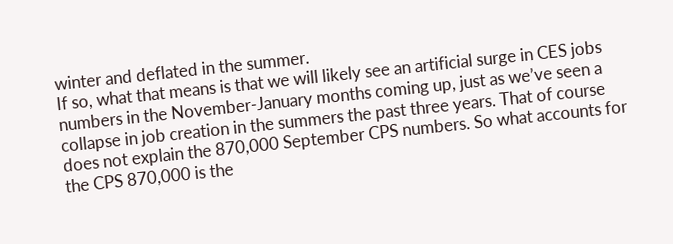winter and deflated in the summer.
If so, what that means is that we will likely see an artificial surge in CES jobs numbers in the November-January months coming up, just as we’ve seen a collapse in job creation in the summers the past three years. That of course does not explain the 870,000 September CPS numbers. So what accounts for the CPS 870,000 is the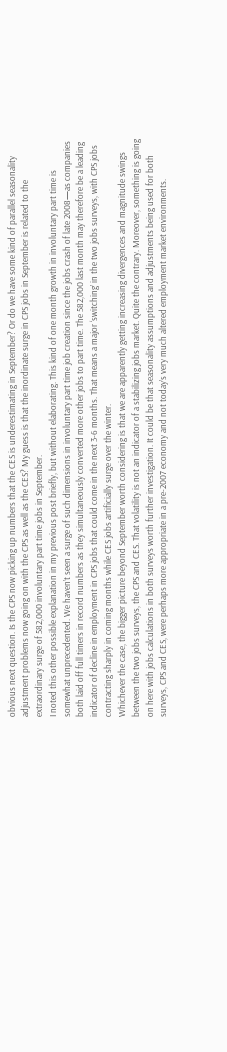obvious next question. Is the CPS now picking up numbers that the CES is underestimating in September? Or do we have some kind of parallel seasonality adjustment problems now going on with the CPS as well as the CES? My guess is that the inordinate surge in CPS jobs in September is related to the extraordinary surge of 582,000 involuntary part time jobs in September.
I noted this other possible explanation in my previous post briefly, but without elaborating. This kind of one month growth in involuntary part time is somewhat unprecedented. We haven’t seen a surge of such dimensions in involuntary part time job creation since the jobs crash of late 2008—as companies both laid off full timers in record numbers as they simultaneously converted more other jobs to part time. The 582,000 last month may therefore be a leading indicator of decline in employment in CPS jobs that could come in the next 3-6 months. That means a major ‘switching’ in the two jobs surveys, with CPS jobs contracting sharply in coming months while CES jobs artificially surge over the winter.
Whichever the case, the bigger picture beyond September worth considering is that we are apparently getting increasing divergences and magnitude swings between the two jobs surveys, the CPS and CES. That volatility is not an indicator of a stabilizing jobs market. Quite the contrary. Moreover, something is going on here with jobs calculations in both surveys worth further investigation. It could be that seasonality assumptions and adjustments being used for both surveys, CPS and CES, were perhaps more appropriate in a pre-2007 economy and not today’s very much altered employment market environments.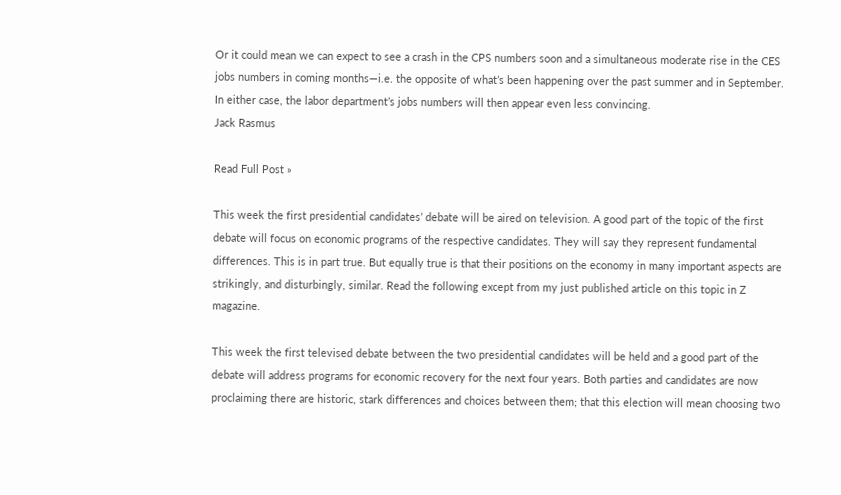Or it could mean we can expect to see a crash in the CPS numbers soon and a simultaneous moderate rise in the CES jobs numbers in coming months—i.e. the opposite of what’s been happening over the past summer and in September. In either case, the labor department’s jobs numbers will then appear even less convincing.
Jack Rasmus

Read Full Post »

This week the first presidential candidates’ debate will be aired on television. A good part of the topic of the first debate will focus on economic programs of the respective candidates. They will say they represent fundamental differences. This is in part true. But equally true is that their positions on the economy in many important aspects are strikingly, and disturbingly, similar. Read the following except from my just published article on this topic in Z magazine.

This week the first televised debate between the two presidential candidates will be held and a good part of the debate will address programs for economic recovery for the next four years. Both parties and candidates are now proclaiming there are historic, stark differences and choices between them; that this election will mean choosing two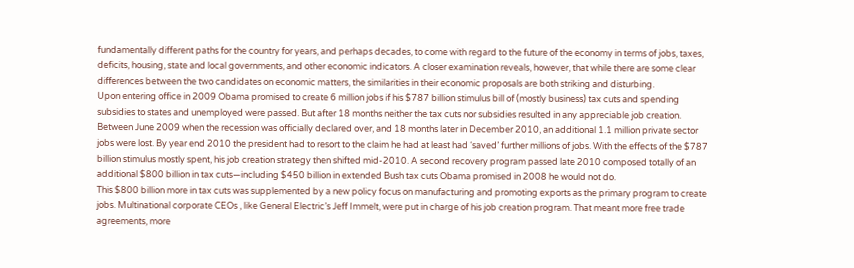fundamentally different paths for the country for years, and perhaps decades, to come with regard to the future of the economy in terms of jobs, taxes, deficits, housing, state and local governments, and other economic indicators. A closer examination reveals, however, that while there are some clear differences between the two candidates on economic matters, the similarities in their economic proposals are both striking and disturbing.
Upon entering office in 2009 Obama promised to create 6 million jobs if his $787 billion stimulus bill of (mostly business) tax cuts and spending subsidies to states and unemployed were passed. But after 18 months neither the tax cuts nor subsidies resulted in any appreciable job creation. Between June 2009 when the recession was officially declared over, and 18 months later in December 2010, an additional 1.1 million private sector jobs were lost. By year end 2010 the president had to resort to the claim he had at least had ‘saved’ further millions of jobs. With the effects of the $787 billion stimulus mostly spent, his job creation strategy then shifted mid-2010. A second recovery program passed late 2010 composed totally of an additional $800 billion in tax cuts—including $450 billion in extended Bush tax cuts Obama promised in 2008 he would not do.
This $800 billion more in tax cuts was supplemented by a new policy focus on manufacturing and promoting exports as the primary program to create jobs. Multinational corporate CEOs , like General Electric’s Jeff Immelt, were put in charge of his job creation program. That meant more free trade agreements, more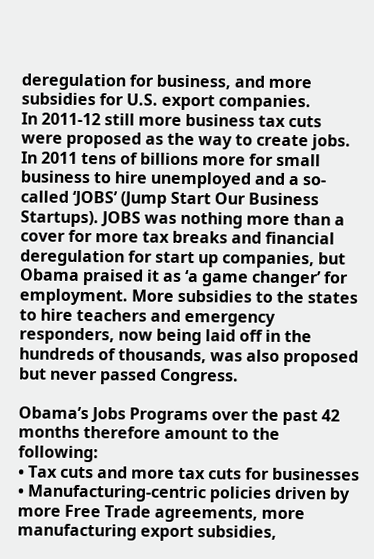deregulation for business, and more subsidies for U.S. export companies.
In 2011-12 still more business tax cuts were proposed as the way to create jobs. In 2011 tens of billions more for small business to hire unemployed and a so-called ‘JOBS’ (Jump Start Our Business Startups). JOBS was nothing more than a cover for more tax breaks and financial deregulation for start up companies, but Obama praised it as ‘a game changer’ for employment. More subsidies to the states to hire teachers and emergency responders, now being laid off in the hundreds of thousands, was also proposed but never passed Congress.

Obama’s Jobs Programs over the past 42 months therefore amount to the following:
• Tax cuts and more tax cuts for businesses
• Manufacturing-centric policies driven by more Free Trade agreements, more manufacturing export subsidies,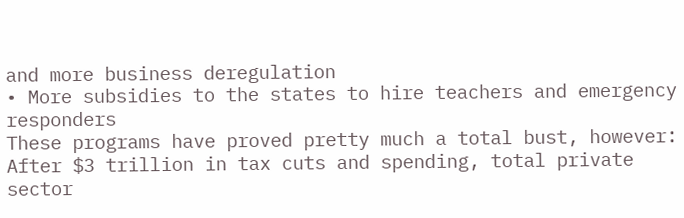and more business deregulation
• More subsidies to the states to hire teachers and emergency responders
These programs have proved pretty much a total bust, however: After $3 trillion in tax cuts and spending, total private sector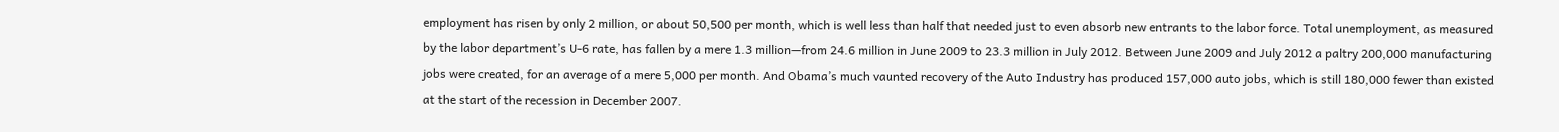employment has risen by only 2 million, or about 50,500 per month, which is well less than half that needed just to even absorb new entrants to the labor force. Total unemployment, as measured by the labor department’s U-6 rate, has fallen by a mere 1.3 million—from 24.6 million in June 2009 to 23.3 million in July 2012. Between June 2009 and July 2012 a paltry 200,000 manufacturing jobs were created, for an average of a mere 5,000 per month. And Obama’s much vaunted recovery of the Auto Industry has produced 157,000 auto jobs, which is still 180,000 fewer than existed at the start of the recession in December 2007.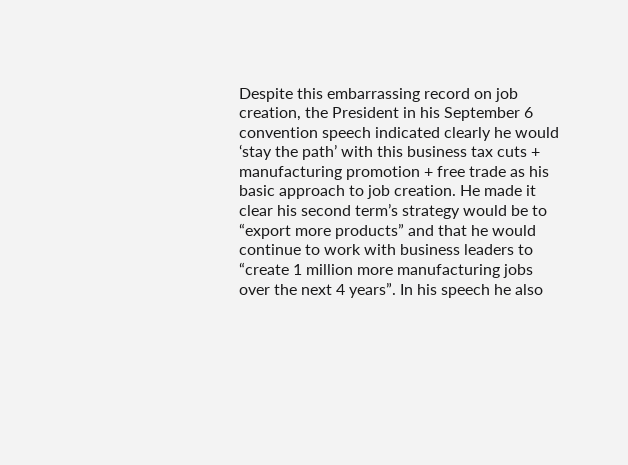Despite this embarrassing record on job creation, the President in his September 6 convention speech indicated clearly he would ‘stay the path’ with this business tax cuts + manufacturing promotion + free trade as his basic approach to job creation. He made it clear his second term’s strategy would be to “export more products” and that he would continue to work with business leaders to “create 1 million more manufacturing jobs over the next 4 years”. In his speech he also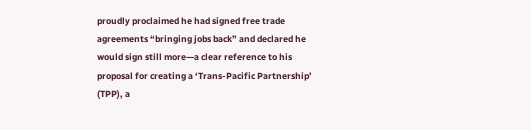proudly proclaimed he had signed free trade agreements “bringing jobs back” and declared he would sign still more—a clear reference to his proposal for creating a ‘Trans-Pacific Partnership’ (TPP), a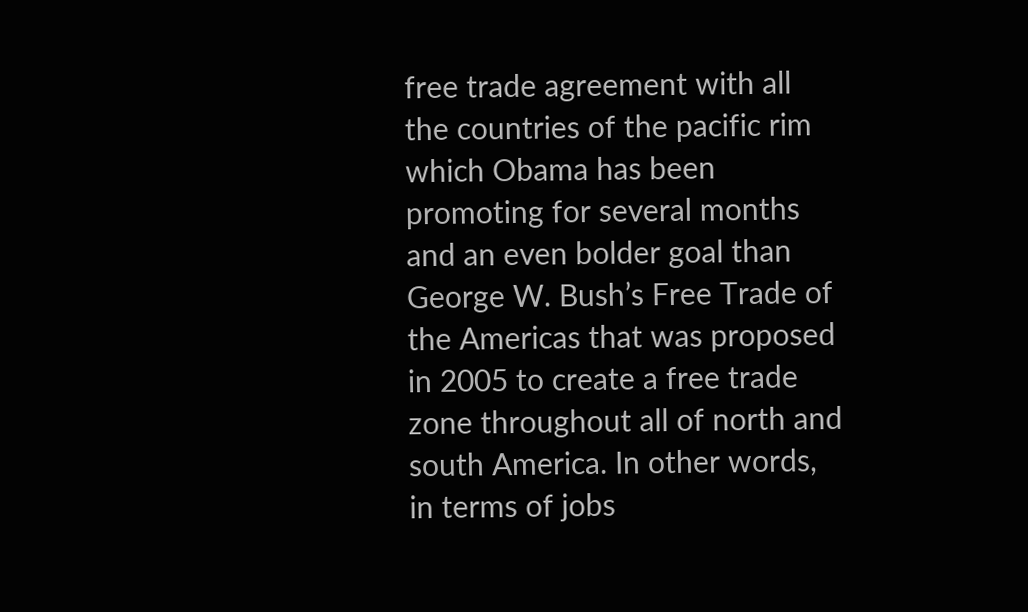free trade agreement with all the countries of the pacific rim which Obama has been promoting for several months and an even bolder goal than George W. Bush’s Free Trade of the Americas that was proposed in 2005 to create a free trade zone throughout all of north and south America. In other words, in terms of jobs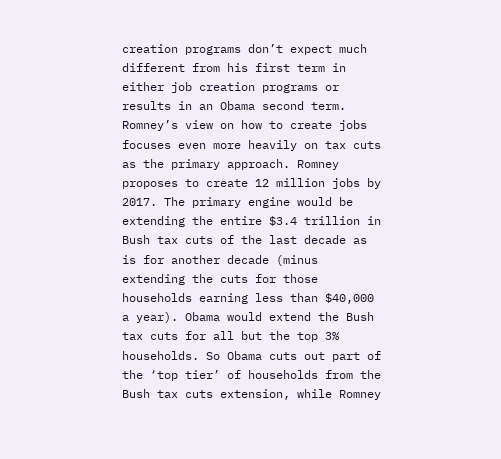creation programs don’t expect much different from his first term in either job creation programs or results in an Obama second term.
Romney’s view on how to create jobs focuses even more heavily on tax cuts as the primary approach. Romney proposes to create 12 million jobs by 2017. The primary engine would be extending the entire $3.4 trillion in Bush tax cuts of the last decade as is for another decade (minus extending the cuts for those households earning less than $40,000 a year). Obama would extend the Bush tax cuts for all but the top 3% households. So Obama cuts out part of the ‘top tier’ of households from the Bush tax cuts extension, while Romney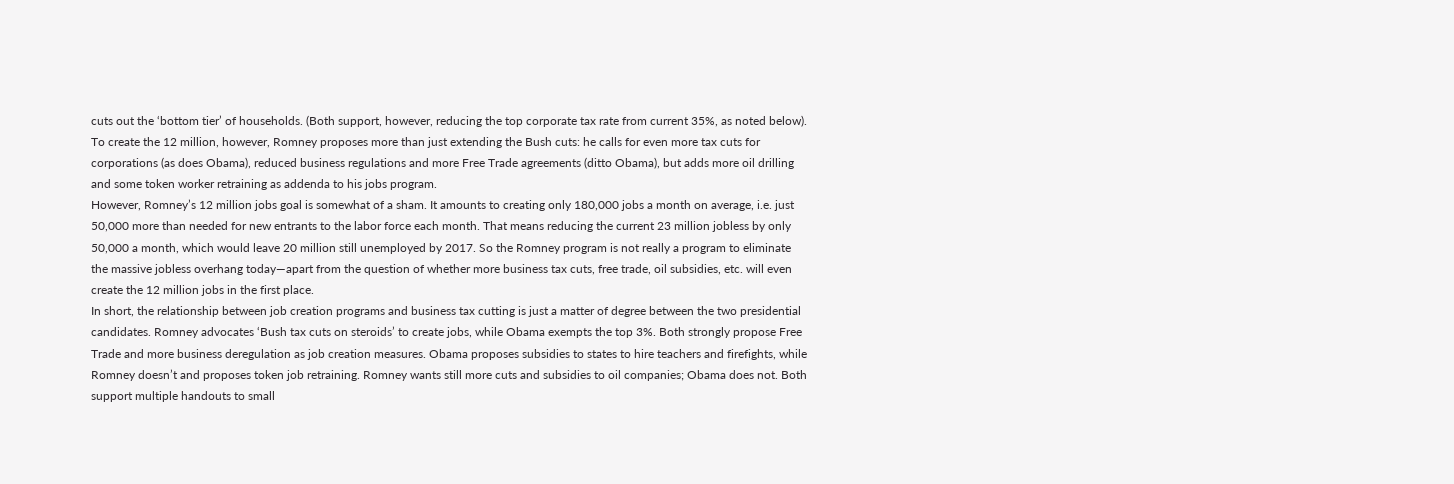cuts out the ‘bottom tier’ of households. (Both support, however, reducing the top corporate tax rate from current 35%, as noted below).
To create the 12 million, however, Romney proposes more than just extending the Bush cuts: he calls for even more tax cuts for corporations (as does Obama), reduced business regulations and more Free Trade agreements (ditto Obama), but adds more oil drilling and some token worker retraining as addenda to his jobs program.
However, Romney’s 12 million jobs goal is somewhat of a sham. It amounts to creating only 180,000 jobs a month on average, i.e. just 50,000 more than needed for new entrants to the labor force each month. That means reducing the current 23 million jobless by only 50,000 a month, which would leave 20 million still unemployed by 2017. So the Romney program is not really a program to eliminate the massive jobless overhang today—apart from the question of whether more business tax cuts, free trade, oil subsidies, etc. will even create the 12 million jobs in the first place.
In short, the relationship between job creation programs and business tax cutting is just a matter of degree between the two presidential candidates. Romney advocates ‘Bush tax cuts on steroids’ to create jobs, while Obama exempts the top 3%. Both strongly propose Free Trade and more business deregulation as job creation measures. Obama proposes subsidies to states to hire teachers and firefights, while Romney doesn’t and proposes token job retraining. Romney wants still more cuts and subsidies to oil companies; Obama does not. Both support multiple handouts to small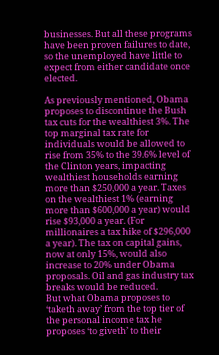businesses. But all these programs have been proven failures to date, so the unemployed have little to expect from either candidate once elected.

As previously mentioned, Obama proposes to discontinue the Bush tax cuts for the wealthiest 3%. The top marginal tax rate for individuals would be allowed to rise from 35% to the 39.6% level of the Clinton years, impacting wealthiest households earning more than $250,000 a year. Taxes on the wealthiest 1% (earning more than $600,000 a year) would rise $93,000 a year. (For millionaires a tax hike of $296,000 a year). The tax on capital gains, now at only 15%, would also increase to 20% under Obama proposals. Oil and gas industry tax breaks would be reduced.
But what Obama proposes to ‘taketh away’ from the top tier of the personal income tax he proposes ‘to giveth’ to their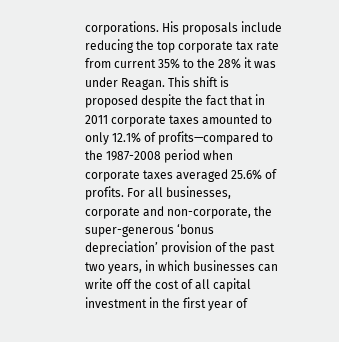corporations. His proposals include reducing the top corporate tax rate from current 35% to the 28% it was under Reagan. This shift is proposed despite the fact that in 2011 corporate taxes amounted to only 12.1% of profits—compared to the 1987-2008 period when corporate taxes averaged 25.6% of profits. For all businesses, corporate and non-corporate, the super-generous ‘bonus depreciation’ provision of the past two years, in which businesses can write off the cost of all capital investment in the first year of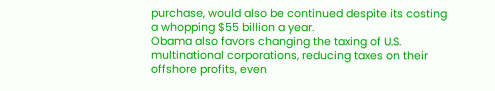purchase, would also be continued despite its costing a whopping $55 billion a year.
Obama also favors changing the taxing of U.S. multinational corporations, reducing taxes on their offshore profits, even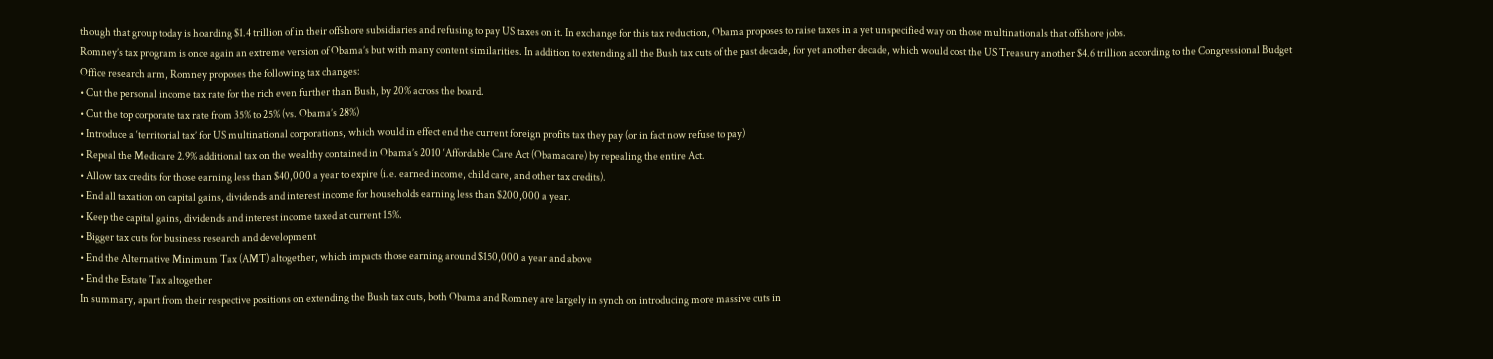though that group today is hoarding $1.4 trillion of in their offshore subsidiaries and refusing to pay US taxes on it. In exchange for this tax reduction, Obama proposes to raise taxes in a yet unspecified way on those multinationals that offshore jobs.
Romney’s tax program is once again an extreme version of Obama’s but with many content similarities. In addition to extending all the Bush tax cuts of the past decade, for yet another decade, which would cost the US Treasury another $4.6 trillion according to the Congressional Budget Office research arm, Romney proposes the following tax changes:
• Cut the personal income tax rate for the rich even further than Bush, by 20% across the board.
• Cut the top corporate tax rate from 35% to 25% (vs. Obama’s 28%)
• Introduce a ‘territorial tax’ for US multinational corporations, which would in effect end the current foreign profits tax they pay (or in fact now refuse to pay)
• Repeal the Medicare 2.9% additional tax on the wealthy contained in Obama’s 2010 ‘Affordable Care Act (Obamacare) by repealing the entire Act.
• Allow tax credits for those earning less than $40,000 a year to expire (i.e. earned income, child care, and other tax credits).
• End all taxation on capital gains, dividends and interest income for households earning less than $200,000 a year.
• Keep the capital gains, dividends and interest income taxed at current 15%.
• Bigger tax cuts for business research and development
• End the Alternative Minimum Tax (AMT) altogether, which impacts those earning around $150,000 a year and above
• End the Estate Tax altogether
In summary, apart from their respective positions on extending the Bush tax cuts, both Obama and Romney are largely in synch on introducing more massive cuts in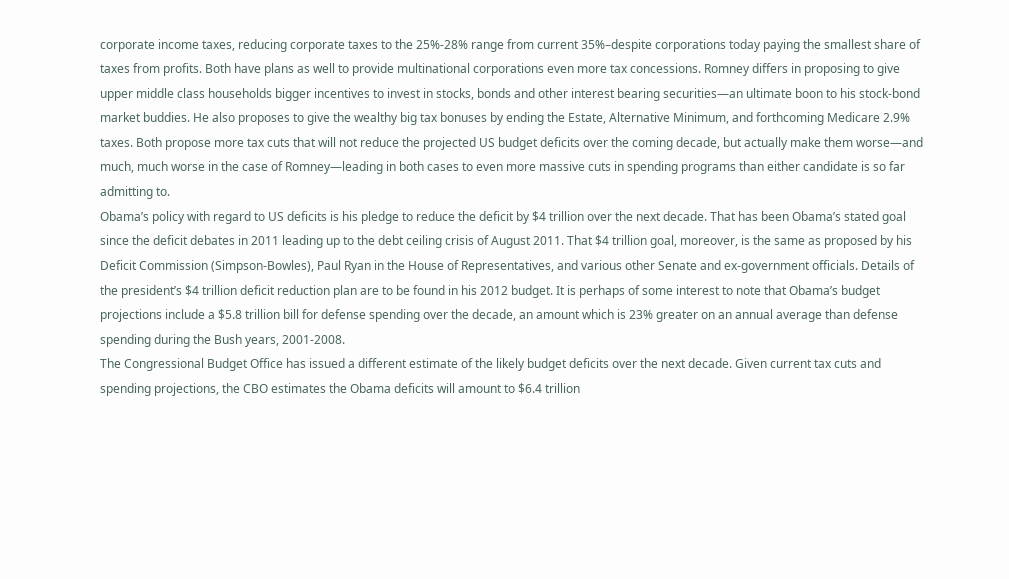corporate income taxes, reducing corporate taxes to the 25%-28% range from current 35%–despite corporations today paying the smallest share of taxes from profits. Both have plans as well to provide multinational corporations even more tax concessions. Romney differs in proposing to give upper middle class households bigger incentives to invest in stocks, bonds and other interest bearing securities—an ultimate boon to his stock-bond market buddies. He also proposes to give the wealthy big tax bonuses by ending the Estate, Alternative Minimum, and forthcoming Medicare 2.9% taxes. Both propose more tax cuts that will not reduce the projected US budget deficits over the coming decade, but actually make them worse—and much, much worse in the case of Romney—leading in both cases to even more massive cuts in spending programs than either candidate is so far admitting to.
Obama’s policy with regard to US deficits is his pledge to reduce the deficit by $4 trillion over the next decade. That has been Obama’s stated goal since the deficit debates in 2011 leading up to the debt ceiling crisis of August 2011. That $4 trillion goal, moreover, is the same as proposed by his Deficit Commission (Simpson-Bowles), Paul Ryan in the House of Representatives, and various other Senate and ex-government officials. Details of the president’s $4 trillion deficit reduction plan are to be found in his 2012 budget. It is perhaps of some interest to note that Obama’s budget projections include a $5.8 trillion bill for defense spending over the decade, an amount which is 23% greater on an annual average than defense spending during the Bush years, 2001-2008.
The Congressional Budget Office has issued a different estimate of the likely budget deficits over the next decade. Given current tax cuts and spending projections, the CBO estimates the Obama deficits will amount to $6.4 trillion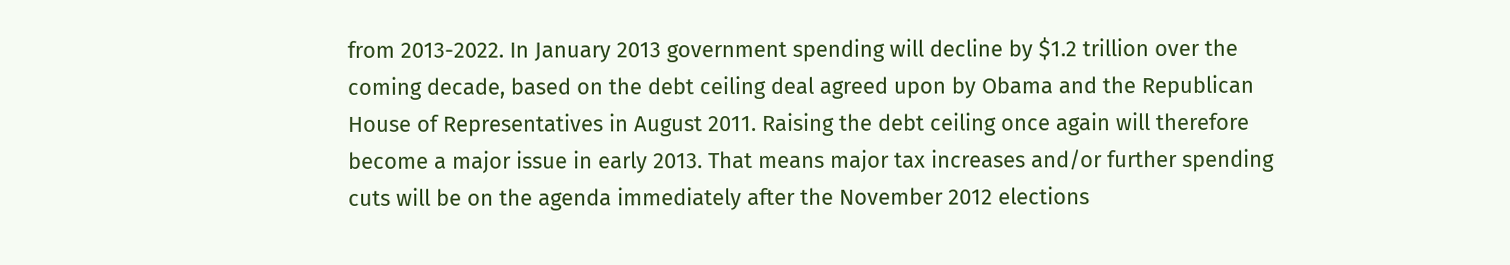from 2013-2022. In January 2013 government spending will decline by $1.2 trillion over the coming decade, based on the debt ceiling deal agreed upon by Obama and the Republican House of Representatives in August 2011. Raising the debt ceiling once again will therefore become a major issue in early 2013. That means major tax increases and/or further spending cuts will be on the agenda immediately after the November 2012 elections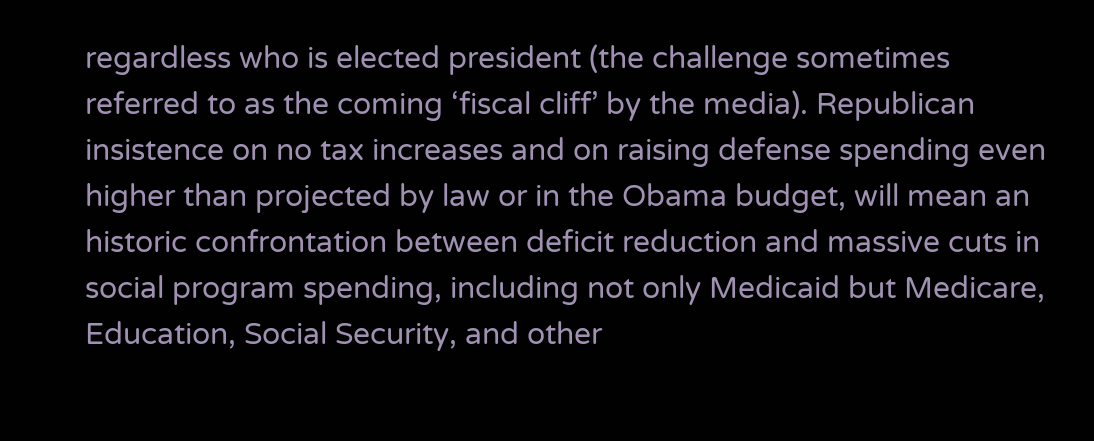regardless who is elected president (the challenge sometimes referred to as the coming ‘fiscal cliff’ by the media). Republican insistence on no tax increases and on raising defense spending even higher than projected by law or in the Obama budget, will mean an historic confrontation between deficit reduction and massive cuts in social program spending, including not only Medicaid but Medicare, Education, Social Security, and other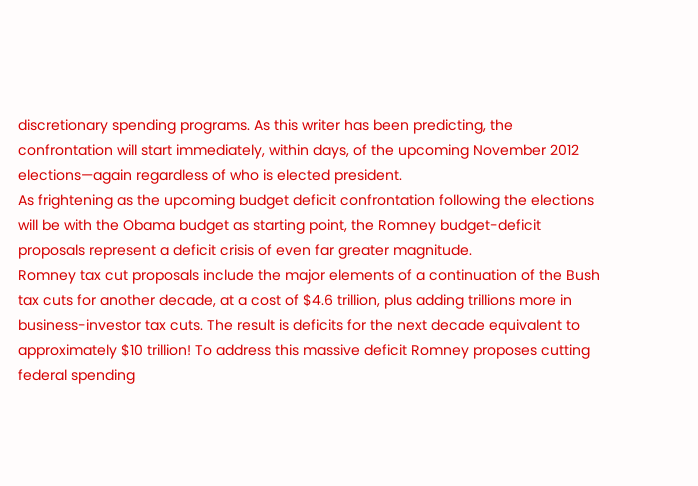discretionary spending programs. As this writer has been predicting, the confrontation will start immediately, within days, of the upcoming November 2012 elections—again regardless of who is elected president.
As frightening as the upcoming budget deficit confrontation following the elections will be with the Obama budget as starting point, the Romney budget-deficit proposals represent a deficit crisis of even far greater magnitude.
Romney tax cut proposals include the major elements of a continuation of the Bush tax cuts for another decade, at a cost of $4.6 trillion, plus adding trillions more in business-investor tax cuts. The result is deficits for the next decade equivalent to approximately $10 trillion! To address this massive deficit Romney proposes cutting federal spending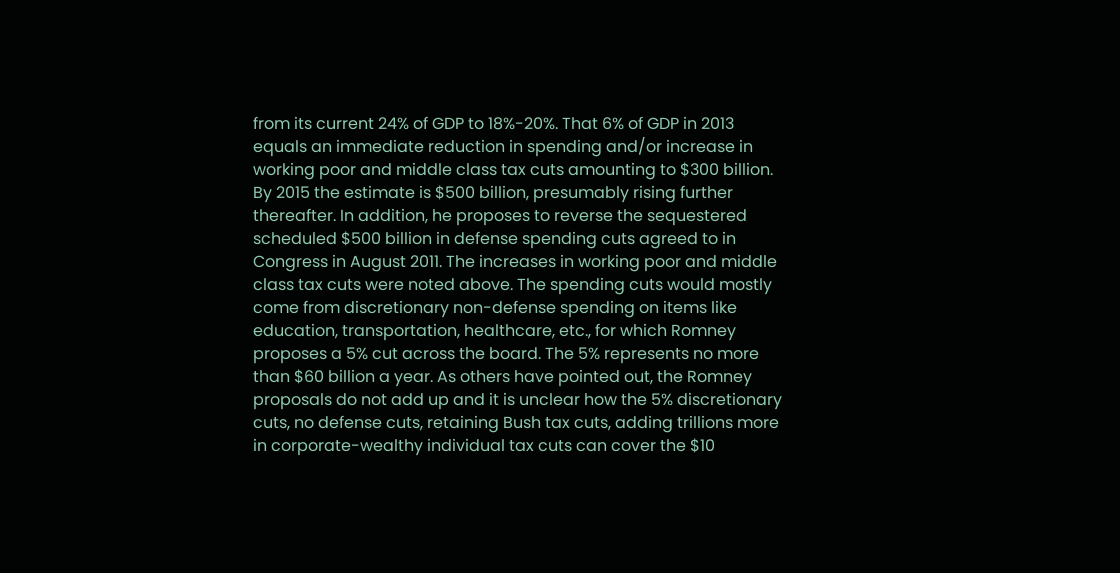from its current 24% of GDP to 18%-20%. That 6% of GDP in 2013 equals an immediate reduction in spending and/or increase in working poor and middle class tax cuts amounting to $300 billion. By 2015 the estimate is $500 billion, presumably rising further thereafter. In addition, he proposes to reverse the sequestered scheduled $500 billion in defense spending cuts agreed to in Congress in August 2011. The increases in working poor and middle class tax cuts were noted above. The spending cuts would mostly come from discretionary non-defense spending on items like education, transportation, healthcare, etc., for which Romney proposes a 5% cut across the board. The 5% represents no more than $60 billion a year. As others have pointed out, the Romney proposals do not add up and it is unclear how the 5% discretionary cuts, no defense cuts, retaining Bush tax cuts, adding trillions more in corporate-wealthy individual tax cuts can cover the $10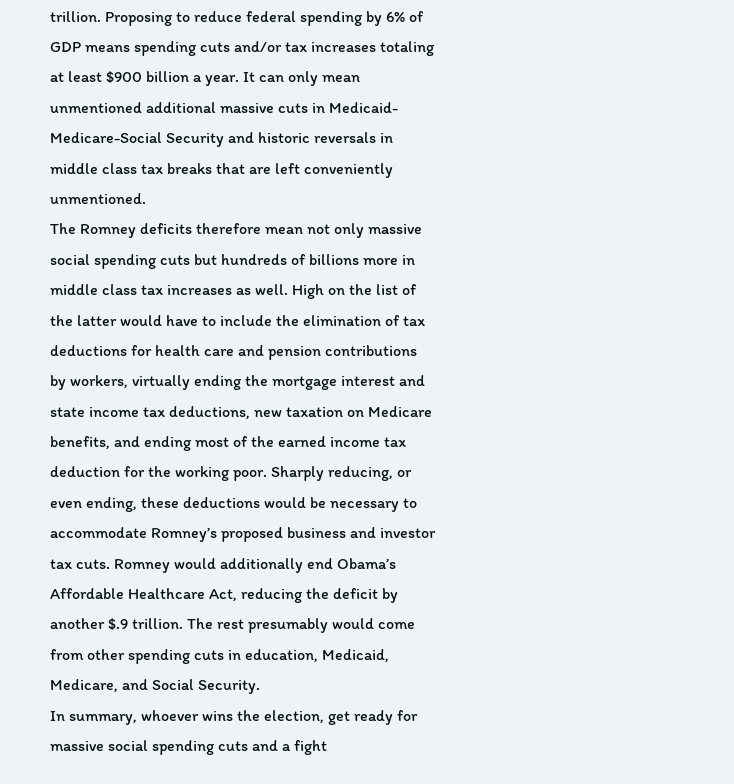trillion. Proposing to reduce federal spending by 6% of GDP means spending cuts and/or tax increases totaling at least $900 billion a year. It can only mean unmentioned additional massive cuts in Medicaid-Medicare-Social Security and historic reversals in middle class tax breaks that are left conveniently unmentioned.
The Romney deficits therefore mean not only massive social spending cuts but hundreds of billions more in middle class tax increases as well. High on the list of the latter would have to include the elimination of tax deductions for health care and pension contributions by workers, virtually ending the mortgage interest and state income tax deductions, new taxation on Medicare benefits, and ending most of the earned income tax deduction for the working poor. Sharply reducing, or even ending, these deductions would be necessary to accommodate Romney’s proposed business and investor tax cuts. Romney would additionally end Obama’s Affordable Healthcare Act, reducing the deficit by another $.9 trillion. The rest presumably would come from other spending cuts in education, Medicaid, Medicare, and Social Security.
In summary, whoever wins the election, get ready for massive social spending cuts and a fight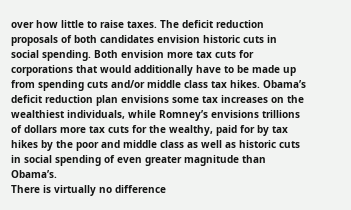over how little to raise taxes. The deficit reduction proposals of both candidates envision historic cuts in social spending. Both envision more tax cuts for corporations that would additionally have to be made up from spending cuts and/or middle class tax hikes. Obama’s deficit reduction plan envisions some tax increases on the wealthiest individuals, while Romney’s envisions trillions of dollars more tax cuts for the wealthy, paid for by tax hikes by the poor and middle class as well as historic cuts in social spending of even greater magnitude than Obama’s.
There is virtually no difference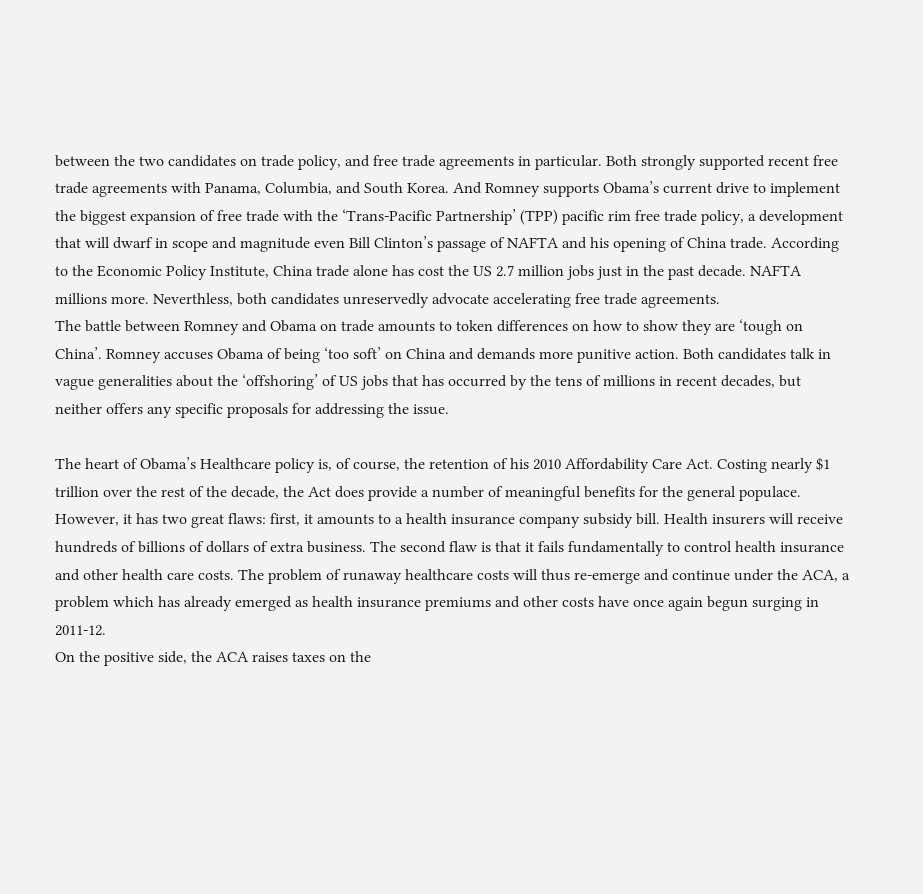between the two candidates on trade policy, and free trade agreements in particular. Both strongly supported recent free trade agreements with Panama, Columbia, and South Korea. And Romney supports Obama’s current drive to implement the biggest expansion of free trade with the ‘Trans-Pacific Partnership’ (TPP) pacific rim free trade policy, a development that will dwarf in scope and magnitude even Bill Clinton’s passage of NAFTA and his opening of China trade. According to the Economic Policy Institute, China trade alone has cost the US 2.7 million jobs just in the past decade. NAFTA millions more. Neverthless, both candidates unreservedly advocate accelerating free trade agreements.
The battle between Romney and Obama on trade amounts to token differences on how to show they are ‘tough on China’. Romney accuses Obama of being ‘too soft’ on China and demands more punitive action. Both candidates talk in vague generalities about the ‘offshoring’ of US jobs that has occurred by the tens of millions in recent decades, but neither offers any specific proposals for addressing the issue.

The heart of Obama’s Healthcare policy is, of course, the retention of his 2010 Affordability Care Act. Costing nearly $1 trillion over the rest of the decade, the Act does provide a number of meaningful benefits for the general populace. However, it has two great flaws: first, it amounts to a health insurance company subsidy bill. Health insurers will receive hundreds of billions of dollars of extra business. The second flaw is that it fails fundamentally to control health insurance and other health care costs. The problem of runaway healthcare costs will thus re-emerge and continue under the ACA, a problem which has already emerged as health insurance premiums and other costs have once again begun surging in 2011-12.
On the positive side, the ACA raises taxes on the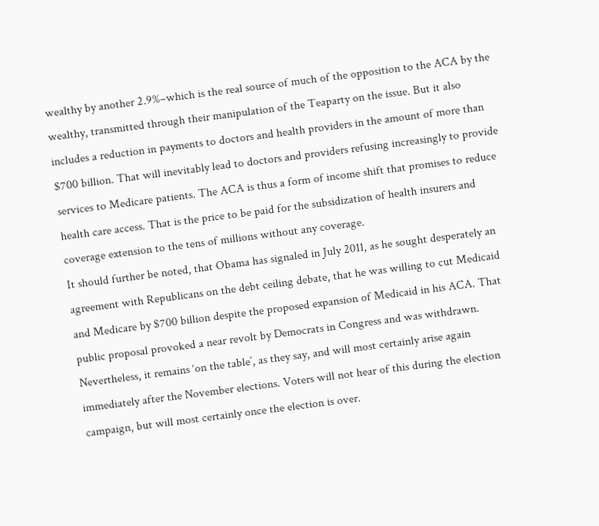wealthy by another 2.9%–which is the real source of much of the opposition to the ACA by the wealthy, transmitted through their manipulation of the Teaparty on the issue. But it also includes a reduction in payments to doctors and health providers in the amount of more than $700 billion. That will inevitably lead to doctors and providers refusing increasingly to provide services to Medicare patients. The ACA is thus a form of income shift that promises to reduce health care access. That is the price to be paid for the subsidization of health insurers and coverage extension to the tens of millions without any coverage.
It should further be noted, that Obama has signaled in July 2011, as he sought desperately an agreement with Republicans on the debt ceiling debate, that he was willing to cut Medicaid and Medicare by $700 billion despite the proposed expansion of Medicaid in his ACA. That public proposal provoked a near revolt by Democrats in Congress and was withdrawn. Nevertheless, it remains ‘on the table’, as they say, and will most certainly arise again immediately after the November elections. Voters will not hear of this during the election campaign, but will most certainly once the election is over.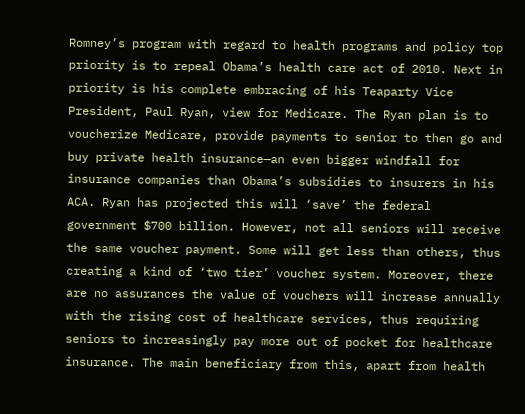Romney’s program with regard to health programs and policy top priority is to repeal Obama’s health care act of 2010. Next in priority is his complete embracing of his Teaparty Vice President, Paul Ryan, view for Medicare. The Ryan plan is to voucherize Medicare, provide payments to senior to then go and buy private health insurance—an even bigger windfall for insurance companies than Obama’s subsidies to insurers in his ACA. Ryan has projected this will ‘save’ the federal government $700 billion. However, not all seniors will receive the same voucher payment. Some will get less than others, thus creating a kind of ‘two tier’ voucher system. Moreover, there are no assurances the value of vouchers will increase annually with the rising cost of healthcare services, thus requiring seniors to increasingly pay more out of pocket for healthcare insurance. The main beneficiary from this, apart from health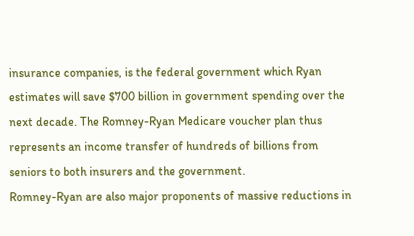insurance companies, is the federal government which Ryan estimates will save $700 billion in government spending over the next decade. The Romney-Ryan Medicare voucher plan thus represents an income transfer of hundreds of billions from seniors to both insurers and the government.
Romney-Ryan are also major proponents of massive reductions in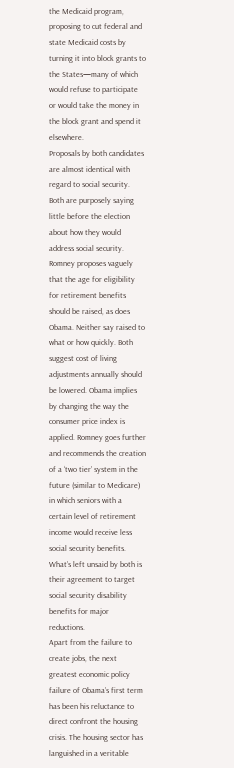the Medicaid program, proposing to cut federal and state Medicaid costs by turning it into block grants to the States—many of which would refuse to participate or would take the money in the block grant and spend it elsewhere.
Proposals by both candidates are almost identical with regard to social security. Both are purposely saying little before the election about how they would address social security. Romney proposes vaguely that the age for eligibility for retirement benefits should be raised, as does Obama. Neither say raised to what or how quickly. Both suggest cost of living adjustments annually should be lowered. Obama implies by changing the way the consumer price index is applied. Romney goes further and recommends the creation of a ‘two tier’ system in the future (similar to Medicare) in which seniors with a certain level of retirement income would receive less social security benefits. What’s left unsaid by both is their agreement to target social security disability benefits for major reductions.
Apart from the failure to create jobs, the next greatest economic policy failure of Obama’s first term has been his reluctance to direct confront the housing crisis. The housing sector has languished in a veritable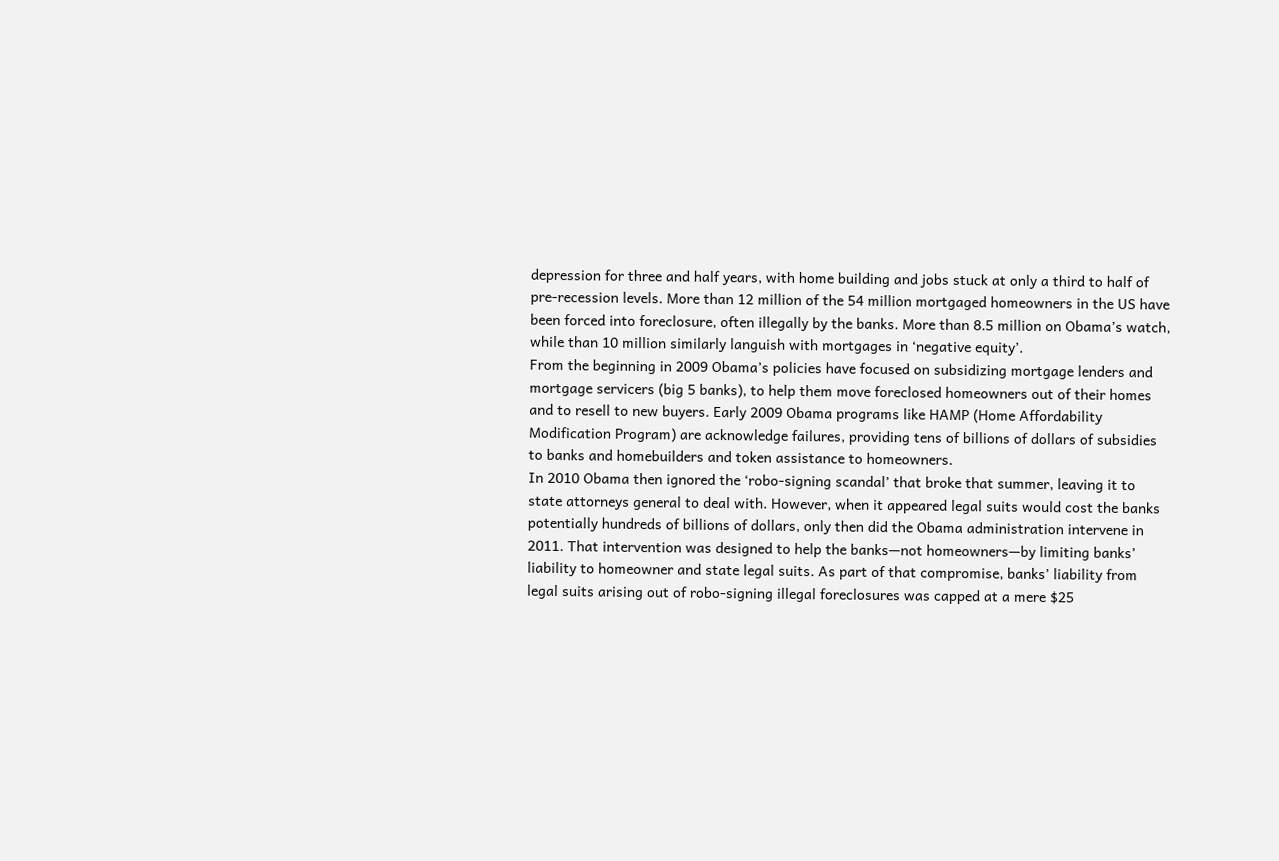depression for three and half years, with home building and jobs stuck at only a third to half of pre-recession levels. More than 12 million of the 54 million mortgaged homeowners in the US have been forced into foreclosure, often illegally by the banks. More than 8.5 million on Obama’s watch, while than 10 million similarly languish with mortgages in ‘negative equity’.
From the beginning in 2009 Obama’s policies have focused on subsidizing mortgage lenders and mortgage servicers (big 5 banks), to help them move foreclosed homeowners out of their homes and to resell to new buyers. Early 2009 Obama programs like HAMP (Home Affordability Modification Program) are acknowledge failures, providing tens of billions of dollars of subsidies to banks and homebuilders and token assistance to homeowners.
In 2010 Obama then ignored the ‘robo-signing scandal’ that broke that summer, leaving it to state attorneys general to deal with. However, when it appeared legal suits would cost the banks potentially hundreds of billions of dollars, only then did the Obama administration intervene in 2011. That intervention was designed to help the banks—not homeowners—by limiting banks’ liability to homeowner and state legal suits. As part of that compromise, banks’ liability from legal suits arising out of robo-signing illegal foreclosures was capped at a mere $25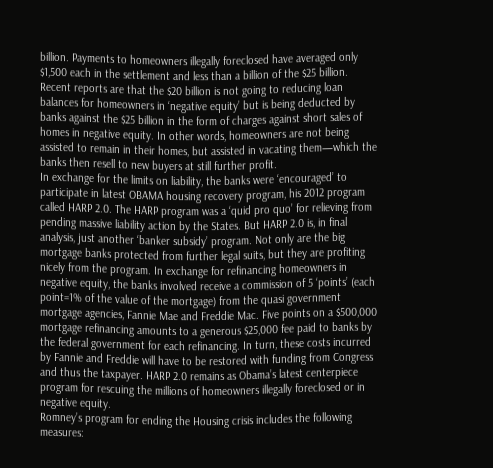billion. Payments to homeowners illegally foreclosed have averaged only $1,500 each in the settlement and less than a billion of the $25 billion. Recent reports are that the $20 billion is not going to reducing loan balances for homeowners in ‘negative equity’ but is being deducted by banks against the $25 billion in the form of charges against short sales of homes in negative equity. In other words, homeowners are not being assisted to remain in their homes, but assisted in vacating them—which the banks then resell to new buyers at still further profit.
In exchange for the limits on liability, the banks were ‘encouraged’ to participate in latest OBAMA housing recovery program, his 2012 program called HARP 2.0. The HARP program was a ‘quid pro quo’ for relieving from pending massive liability action by the States. But HARP 2.0 is, in final analysis, just another ‘banker subsidy’ program. Not only are the big mortgage banks protected from further legal suits, but they are profiting nicely from the program. In exchange for refinancing homeowners in negative equity, the banks involved receive a commission of 5 ‘points’ (each point=1% of the value of the mortgage) from the quasi government mortgage agencies, Fannie Mae and Freddie Mac. Five points on a $500,000 mortgage refinancing amounts to a generous $25,000 fee paid to banks by the federal government for each refinancing. In turn, these costs incurred by Fannie and Freddie will have to be restored with funding from Congress and thus the taxpayer. HARP 2.0 remains as Obama’s latest centerpiece program for rescuing the millions of homeowners illegally foreclosed or in negative equity.
Romney’s program for ending the Housing crisis includes the following measures: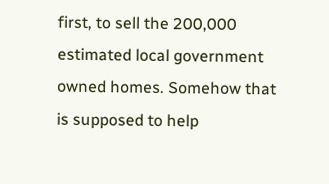first, to sell the 200,000 estimated local government owned homes. Somehow that is supposed to help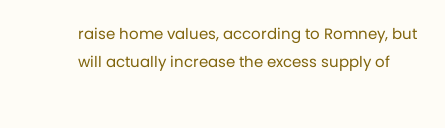raise home values, according to Romney, but will actually increase the excess supply of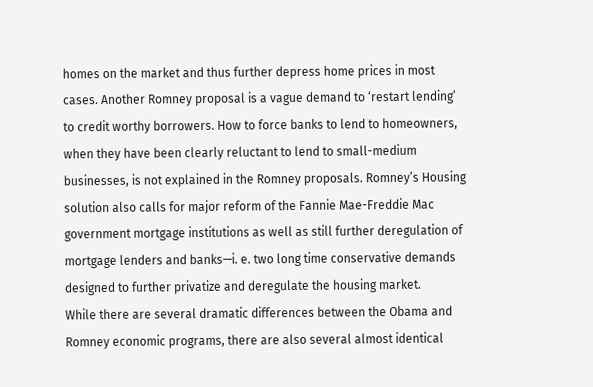homes on the market and thus further depress home prices in most cases. Another Romney proposal is a vague demand to ‘restart lending’ to credit worthy borrowers. How to force banks to lend to homeowners, when they have been clearly reluctant to lend to small-medium businesses, is not explained in the Romney proposals. Romney’s Housing solution also calls for major reform of the Fannie Mae-Freddie Mac government mortgage institutions as well as still further deregulation of mortgage lenders and banks—i. e. two long time conservative demands designed to further privatize and deregulate the housing market.
While there are several dramatic differences between the Obama and Romney economic programs, there are also several almost identical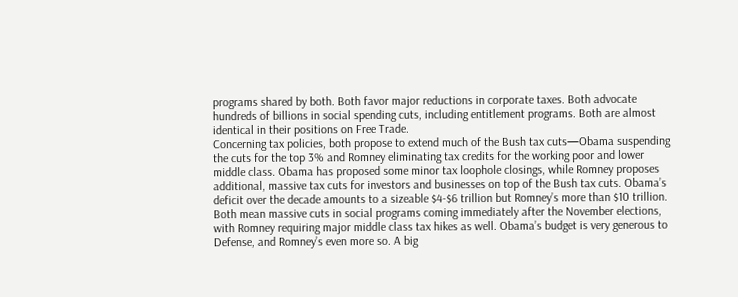programs shared by both. Both favor major reductions in corporate taxes. Both advocate hundreds of billions in social spending cuts, including entitlement programs. Both are almost identical in their positions on Free Trade.
Concerning tax policies, both propose to extend much of the Bush tax cuts—Obama suspending the cuts for the top 3% and Romney eliminating tax credits for the working poor and lower middle class. Obama has proposed some minor tax loophole closings, while Romney proposes additional, massive tax cuts for investors and businesses on top of the Bush tax cuts. Obama’s deficit over the decade amounts to a sizeable $4-$6 trillion but Romney’s more than $10 trillion. Both mean massive cuts in social programs coming immediately after the November elections, with Romney requiring major middle class tax hikes as well. Obama’s budget is very generous to Defense, and Romney’s even more so. A big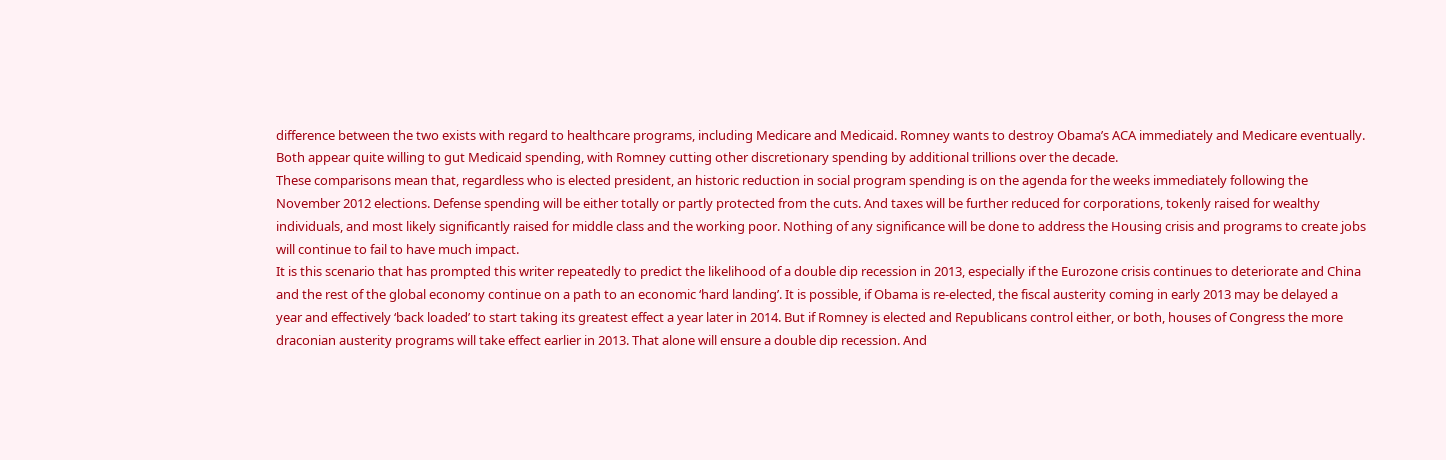difference between the two exists with regard to healthcare programs, including Medicare and Medicaid. Romney wants to destroy Obama’s ACA immediately and Medicare eventually. Both appear quite willing to gut Medicaid spending, with Romney cutting other discretionary spending by additional trillions over the decade.
These comparisons mean that, regardless who is elected president, an historic reduction in social program spending is on the agenda for the weeks immediately following the November 2012 elections. Defense spending will be either totally or partly protected from the cuts. And taxes will be further reduced for corporations, tokenly raised for wealthy individuals, and most likely significantly raised for middle class and the working poor. Nothing of any significance will be done to address the Housing crisis and programs to create jobs will continue to fail to have much impact.
It is this scenario that has prompted this writer repeatedly to predict the likelihood of a double dip recession in 2013, especially if the Eurozone crisis continues to deteriorate and China and the rest of the global economy continue on a path to an economic ‘hard landing’. It is possible, if Obama is re-elected, the fiscal austerity coming in early 2013 may be delayed a year and effectively ‘back loaded’ to start taking its greatest effect a year later in 2014. But if Romney is elected and Republicans control either, or both, houses of Congress the more draconian austerity programs will take effect earlier in 2013. That alone will ensure a double dip recession. And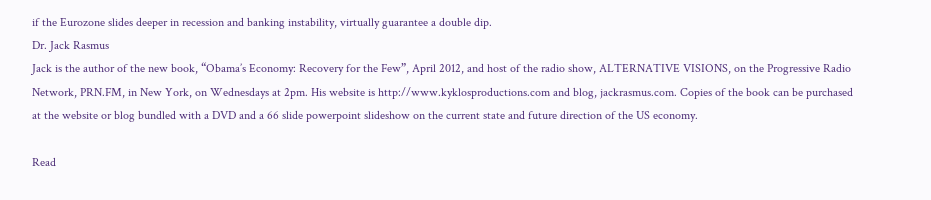if the Eurozone slides deeper in recession and banking instability, virtually guarantee a double dip.
Dr. Jack Rasmus
Jack is the author of the new book, “Obama’s Economy: Recovery for the Few”, April 2012, and host of the radio show, ALTERNATIVE VISIONS, on the Progressive Radio Network, PRN.FM, in New York, on Wednesdays at 2pm. His website is http://www.kyklosproductions.com and blog, jackrasmus.com. Copies of the book can be purchased at the website or blog bundled with a DVD and a 66 slide powerpoint slideshow on the current state and future direction of the US economy.

Read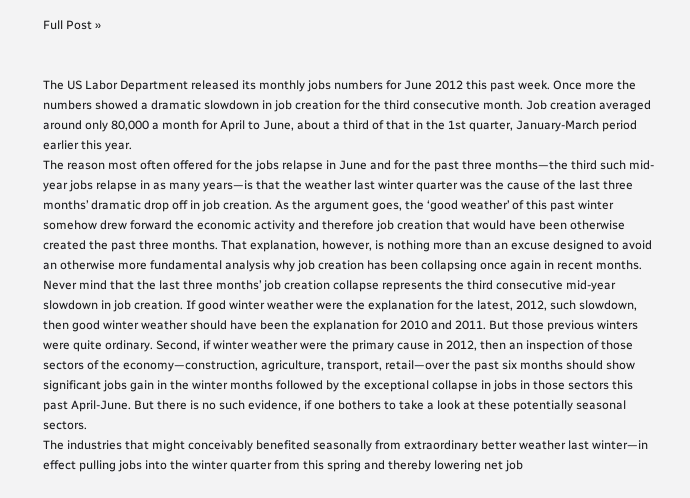Full Post »


The US Labor Department released its monthly jobs numbers for June 2012 this past week. Once more the numbers showed a dramatic slowdown in job creation for the third consecutive month. Job creation averaged around only 80,000 a month for April to June, about a third of that in the 1st quarter, January-March period earlier this year.
The reason most often offered for the jobs relapse in June and for the past three months—the third such mid-year jobs relapse in as many years—is that the weather last winter quarter was the cause of the last three months’ dramatic drop off in job creation. As the argument goes, the ‘good weather’ of this past winter somehow drew forward the economic activity and therefore job creation that would have been otherwise created the past three months. That explanation, however, is nothing more than an excuse designed to avoid an otherwise more fundamental analysis why job creation has been collapsing once again in recent months.
Never mind that the last three months’ job creation collapse represents the third consecutive mid-year slowdown in job creation. If good winter weather were the explanation for the latest, 2012, such slowdown, then good winter weather should have been the explanation for 2010 and 2011. But those previous winters were quite ordinary. Second, if winter weather were the primary cause in 2012, then an inspection of those sectors of the economy—construction, agriculture, transport, retail—over the past six months should show significant jobs gain in the winter months followed by the exceptional collapse in jobs in those sectors this past April-June. But there is no such evidence, if one bothers to take a look at these potentially seasonal sectors.
The industries that might conceivably benefited seasonally from extraordinary better weather last winter—in effect pulling jobs into the winter quarter from this spring and thereby lowering net job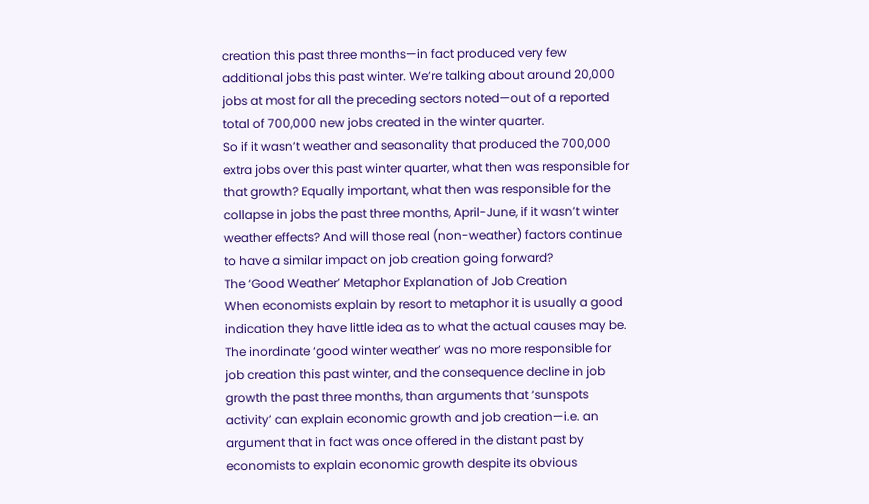creation this past three months—in fact produced very few additional jobs this past winter. We’re talking about around 20,000 jobs at most for all the preceding sectors noted—out of a reported total of 700,000 new jobs created in the winter quarter.
So if it wasn’t weather and seasonality that produced the 700,000 extra jobs over this past winter quarter, what then was responsible for that growth? Equally important, what then was responsible for the collapse in jobs the past three months, April-June, if it wasn’t winter weather effects? And will those real (non-weather) factors continue to have a similar impact on job creation going forward?
The ‘Good Weather’ Metaphor Explanation of Job Creation
When economists explain by resort to metaphor it is usually a good indication they have little idea as to what the actual causes may be.
The inordinate ‘good winter weather’ was no more responsible for job creation this past winter, and the consequence decline in job growth the past three months, than arguments that ‘sunspots activity’ can explain economic growth and job creation—i.e. an argument that in fact was once offered in the distant past by economists to explain economic growth despite its obvious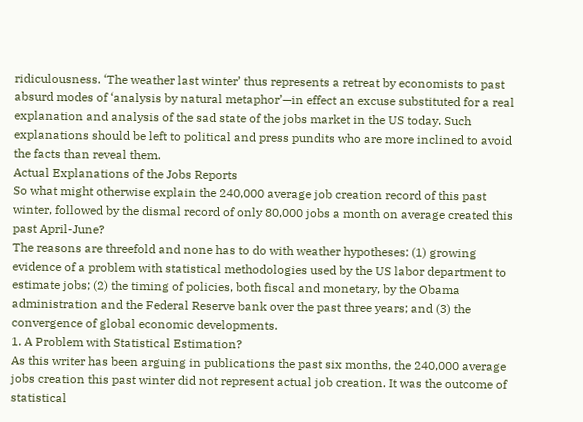ridiculousness. ‘The weather last winter’ thus represents a retreat by economists to past absurd modes of ‘analysis by natural metaphor’—in effect an excuse substituted for a real explanation and analysis of the sad state of the jobs market in the US today. Such explanations should be left to political and press pundits who are more inclined to avoid the facts than reveal them.
Actual Explanations of the Jobs Reports
So what might otherwise explain the 240,000 average job creation record of this past winter, followed by the dismal record of only 80,000 jobs a month on average created this past April-June?
The reasons are threefold and none has to do with weather hypotheses: (1) growing evidence of a problem with statistical methodologies used by the US labor department to estimate jobs; (2) the timing of policies, both fiscal and monetary, by the Obama administration and the Federal Reserve bank over the past three years; and (3) the convergence of global economic developments.
1. A Problem with Statistical Estimation?
As this writer has been arguing in publications the past six months, the 240,000 average jobs creation this past winter did not represent actual job creation. It was the outcome of statistical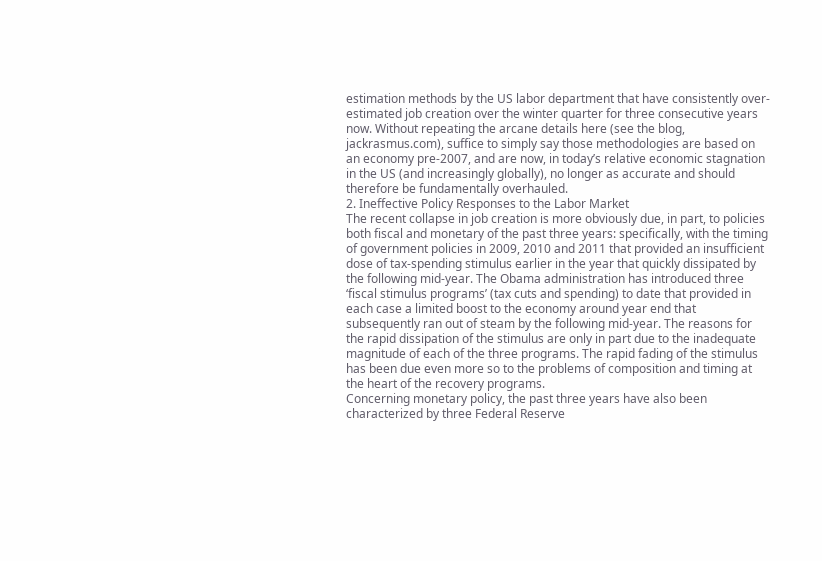estimation methods by the US labor department that have consistently over-estimated job creation over the winter quarter for three consecutive years now. Without repeating the arcane details here (see the blog, jackrasmus.com), suffice to simply say those methodologies are based on an economy pre-2007, and are now, in today’s relative economic stagnation in the US (and increasingly globally), no longer as accurate and should therefore be fundamentally overhauled.
2. Ineffective Policy Responses to the Labor Market
The recent collapse in job creation is more obviously due, in part, to policies both fiscal and monetary of the past three years: specifically, with the timing of government policies in 2009, 2010 and 2011 that provided an insufficient dose of tax-spending stimulus earlier in the year that quickly dissipated by the following mid-year. The Obama administration has introduced three ‘fiscal stimulus programs’ (tax cuts and spending) to date that provided in each case a limited boost to the economy around year end that subsequently ran out of steam by the following mid-year. The reasons for the rapid dissipation of the stimulus are only in part due to the inadequate magnitude of each of the three programs. The rapid fading of the stimulus has been due even more so to the problems of composition and timing at the heart of the recovery programs.
Concerning monetary policy, the past three years have also been characterized by three Federal Reserve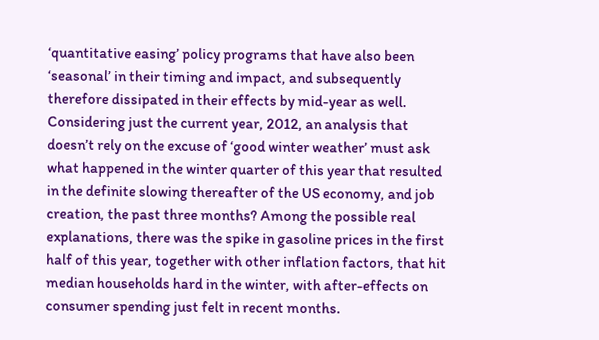‘quantitative easing’ policy programs that have also been ‘seasonal’ in their timing and impact, and subsequently therefore dissipated in their effects by mid-year as well.
Considering just the current year, 2012, an analysis that doesn’t rely on the excuse of ‘good winter weather’ must ask what happened in the winter quarter of this year that resulted in the definite slowing thereafter of the US economy, and job creation, the past three months? Among the possible real explanations, there was the spike in gasoline prices in the first half of this year, together with other inflation factors, that hit median households hard in the winter, with after-effects on consumer spending just felt in recent months.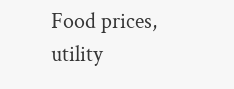Food prices, utility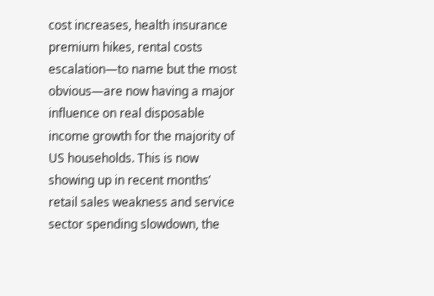cost increases, health insurance premium hikes, rental costs escalation—to name but the most obvious—are now having a major influence on real disposable income growth for the majority of US households. This is now showing up in recent months’ retail sales weakness and service sector spending slowdown, the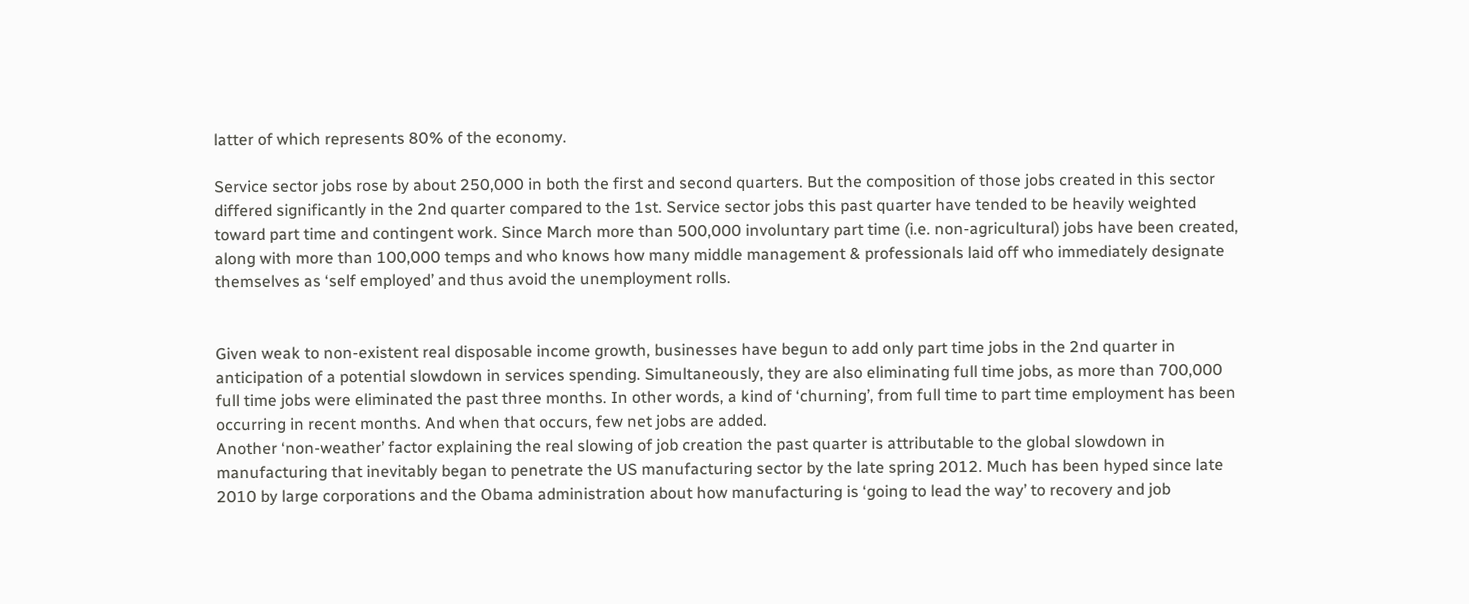latter of which represents 80% of the economy.

Service sector jobs rose by about 250,000 in both the first and second quarters. But the composition of those jobs created in this sector differed significantly in the 2nd quarter compared to the 1st. Service sector jobs this past quarter have tended to be heavily weighted toward part time and contingent work. Since March more than 500,000 involuntary part time (i.e. non-agricultural) jobs have been created, along with more than 100,000 temps and who knows how many middle management & professionals laid off who immediately designate themselves as ‘self employed’ and thus avoid the unemployment rolls.


Given weak to non-existent real disposable income growth, businesses have begun to add only part time jobs in the 2nd quarter in anticipation of a potential slowdown in services spending. Simultaneously, they are also eliminating full time jobs, as more than 700,000 full time jobs were eliminated the past three months. In other words, a kind of ‘churning’, from full time to part time employment has been occurring in recent months. And when that occurs, few net jobs are added.
Another ‘non-weather’ factor explaining the real slowing of job creation the past quarter is attributable to the global slowdown in manufacturing that inevitably began to penetrate the US manufacturing sector by the late spring 2012. Much has been hyped since late 2010 by large corporations and the Obama administration about how manufacturing is ‘going to lead the way’ to recovery and job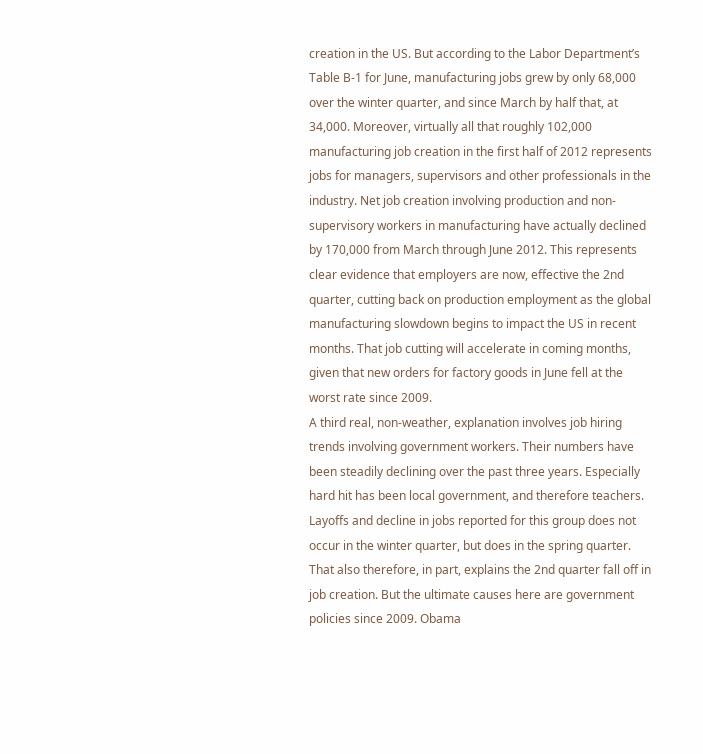creation in the US. But according to the Labor Department’s Table B-1 for June, manufacturing jobs grew by only 68,000 over the winter quarter, and since March by half that, at 34,000. Moreover, virtually all that roughly 102,000 manufacturing job creation in the first half of 2012 represents jobs for managers, supervisors and other professionals in the industry. Net job creation involving production and non-supervisory workers in manufacturing have actually declined by 170,000 from March through June 2012. This represents clear evidence that employers are now, effective the 2nd quarter, cutting back on production employment as the global manufacturing slowdown begins to impact the US in recent months. That job cutting will accelerate in coming months, given that new orders for factory goods in June fell at the worst rate since 2009.
A third real, non-weather, explanation involves job hiring trends involving government workers. Their numbers have been steadily declining over the past three years. Especially hard hit has been local government, and therefore teachers. Layoffs and decline in jobs reported for this group does not occur in the winter quarter, but does in the spring quarter. That also therefore, in part, explains the 2nd quarter fall off in job creation. But the ultimate causes here are government policies since 2009. Obama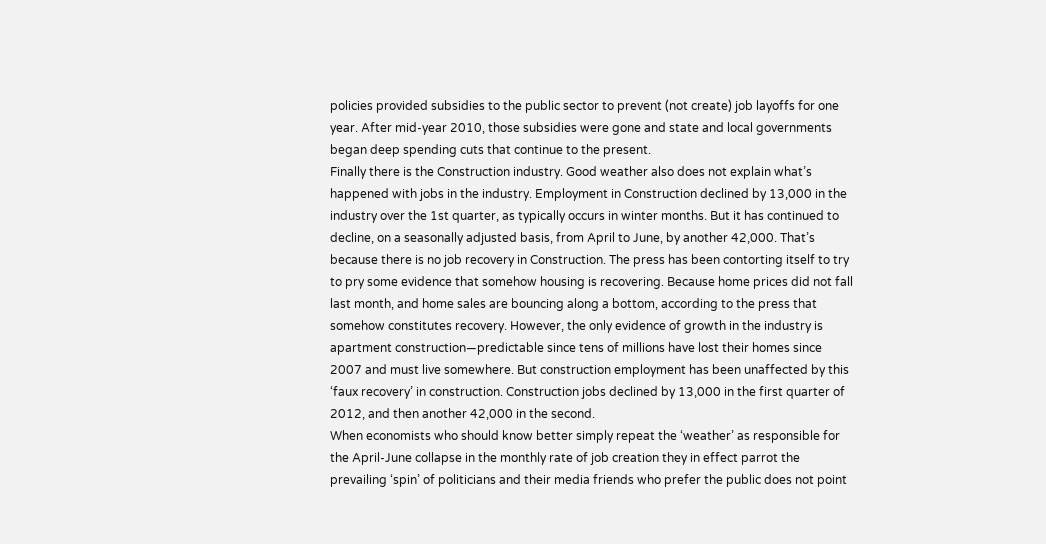policies provided subsidies to the public sector to prevent (not create) job layoffs for one year. After mid-year 2010, those subsidies were gone and state and local governments began deep spending cuts that continue to the present.
Finally there is the Construction industry. Good weather also does not explain what’s happened with jobs in the industry. Employment in Construction declined by 13,000 in the industry over the 1st quarter, as typically occurs in winter months. But it has continued to decline, on a seasonally adjusted basis, from April to June, by another 42,000. That’s because there is no job recovery in Construction. The press has been contorting itself to try to pry some evidence that somehow housing is recovering. Because home prices did not fall last month, and home sales are bouncing along a bottom, according to the press that somehow constitutes recovery. However, the only evidence of growth in the industry is apartment construction—predictable since tens of millions have lost their homes since 2007 and must live somewhere. But construction employment has been unaffected by this ‘faux recovery’ in construction. Construction jobs declined by 13,000 in the first quarter of 2012, and then another 42,000 in the second.
When economists who should know better simply repeat the ‘weather’ as responsible for the April-June collapse in the monthly rate of job creation they in effect parrot the prevailing ‘spin’ of politicians and their media friends who prefer the public does not point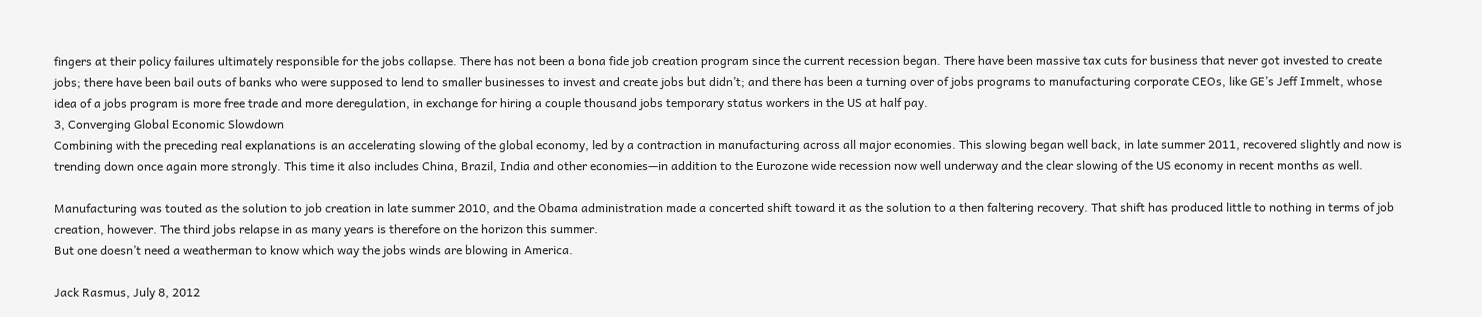fingers at their policy failures ultimately responsible for the jobs collapse. There has not been a bona fide job creation program since the current recession began. There have been massive tax cuts for business that never got invested to create jobs; there have been bail outs of banks who were supposed to lend to smaller businesses to invest and create jobs but didn’t; and there has been a turning over of jobs programs to manufacturing corporate CEOs, like GE’s Jeff Immelt, whose idea of a jobs program is more free trade and more deregulation, in exchange for hiring a couple thousand jobs temporary status workers in the US at half pay.
3, Converging Global Economic Slowdown
Combining with the preceding real explanations is an accelerating slowing of the global economy, led by a contraction in manufacturing across all major economies. This slowing began well back, in late summer 2011, recovered slightly and now is trending down once again more strongly. This time it also includes China, Brazil, India and other economies—in addition to the Eurozone wide recession now well underway and the clear slowing of the US economy in recent months as well.

Manufacturing was touted as the solution to job creation in late summer 2010, and the Obama administration made a concerted shift toward it as the solution to a then faltering recovery. That shift has produced little to nothing in terms of job creation, however. The third jobs relapse in as many years is therefore on the horizon this summer.
But one doesn’t need a weatherman to know which way the jobs winds are blowing in America.

Jack Rasmus, July 8, 2012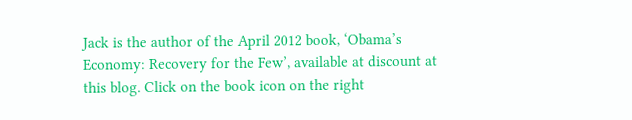Jack is the author of the April 2012 book, ‘Obama’s Economy: Recovery for the Few’, available at discount at this blog. Click on the book icon on the right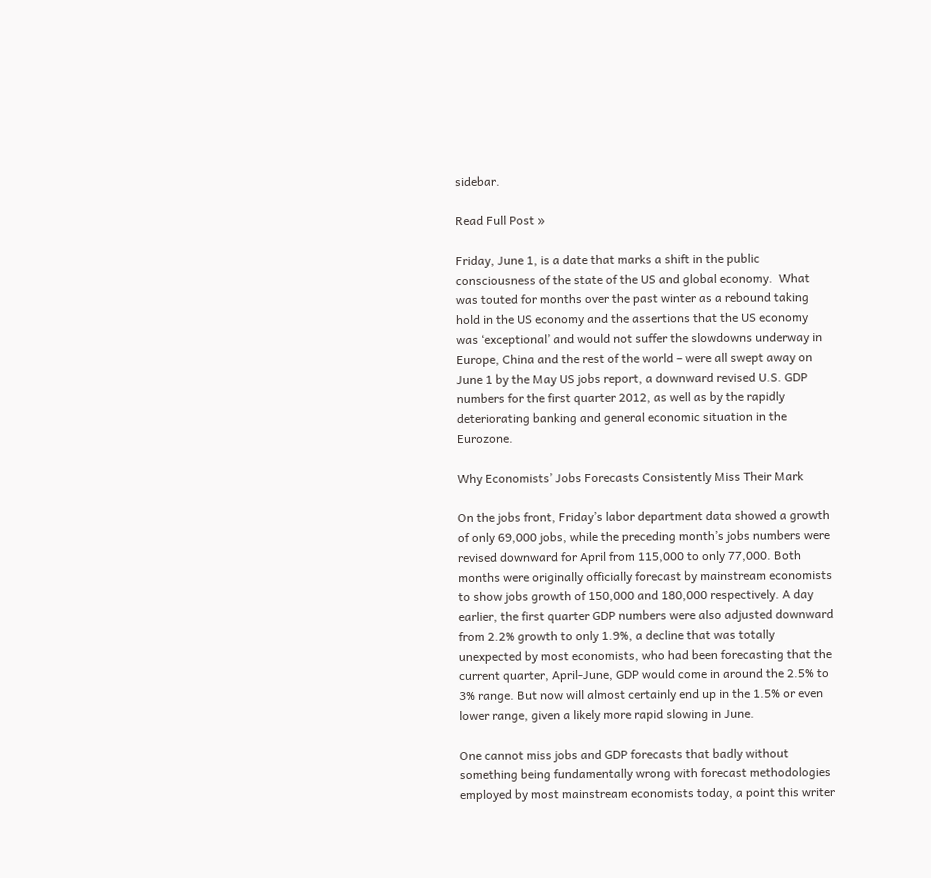sidebar.

Read Full Post »

Friday, June 1, is a date that marks a shift in the public consciousness of the state of the US and global economy.  What was touted for months over the past winter as a rebound taking hold in the US economy and the assertions that the US economy was ‘exceptional’ and would not suffer the slowdowns underway in Europe, China and the rest of the world – were all swept away on June 1 by the May US jobs report, a downward revised U.S. GDP numbers for the first quarter 2012, as well as by the rapidly deteriorating banking and general economic situation in the Eurozone.

Why Economists’ Jobs Forecasts Consistently Miss Their Mark

On the jobs front, Friday’s labor department data showed a growth of only 69,000 jobs, while the preceding month’s jobs numbers were revised downward for April from 115,000 to only 77,000. Both months were originally officially forecast by mainstream economists to show jobs growth of 150,000 and 180,000 respectively. A day earlier, the first quarter GDP numbers were also adjusted downward from 2.2% growth to only 1.9%, a decline that was totally unexpected by most economists, who had been forecasting that the current quarter, April-June, GDP would come in around the 2.5% to 3% range. But now will almost certainly end up in the 1.5% or even lower range, given a likely more rapid slowing in June.

One cannot miss jobs and GDP forecasts that badly without something being fundamentally wrong with forecast methodologies employed by most mainstream economists today, a point this writer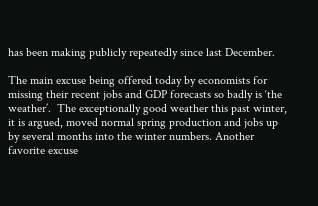has been making publicly repeatedly since last December.

The main excuse being offered today by economists for missing their recent jobs and GDP forecasts so badly is ‘the weather’.  The exceptionally good weather this past winter, it is argued, moved normal spring production and jobs up by several months into the winter numbers. Another favorite excuse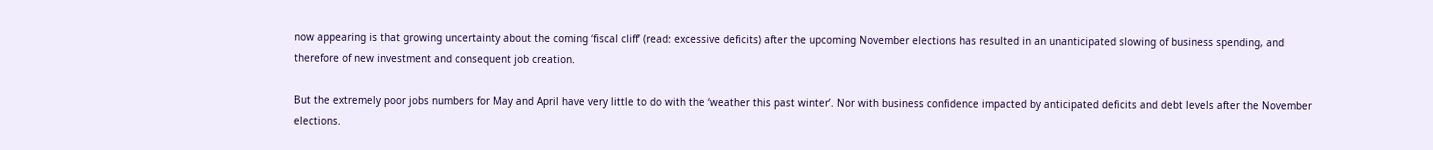now appearing is that growing uncertainty about the coming ‘fiscal cliff’ (read: excessive deficits) after the upcoming November elections has resulted in an unanticipated slowing of business spending, and therefore of new investment and consequent job creation.

But the extremely poor jobs numbers for May and April have very little to do with the ‘weather this past winter’. Nor with business confidence impacted by anticipated deficits and debt levels after the November elections.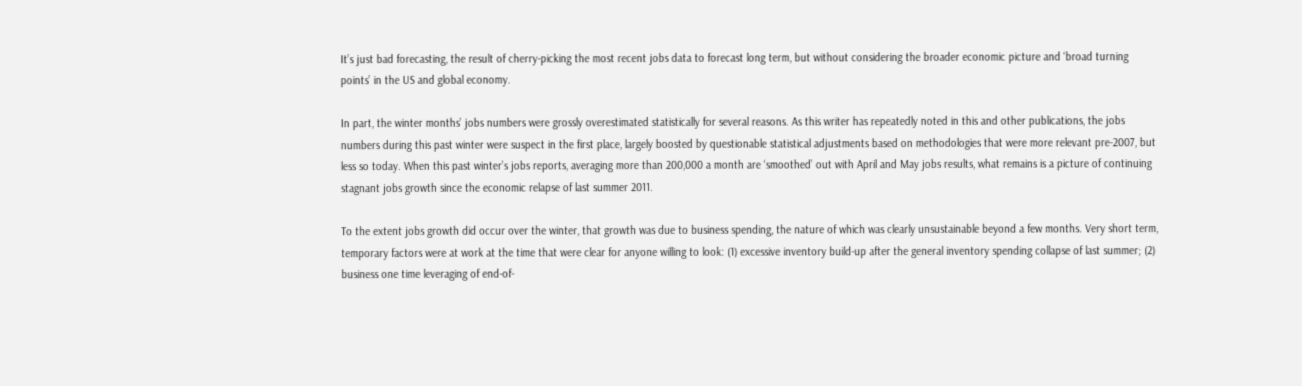It’s just bad forecasting, the result of cherry-picking the most recent jobs data to forecast long term, but without considering the broader economic picture and ‘broad turning points’ in the US and global economy.

In part, the winter months’ jobs numbers were grossly overestimated statistically for several reasons. As this writer has repeatedly noted in this and other publications, the jobs numbers during this past winter were suspect in the first place, largely boosted by questionable statistical adjustments based on methodologies that were more relevant pre-2007, but less so today. When this past winter’s jobs reports, averaging more than 200,000 a month are ‘smoothed’ out with April and May jobs results, what remains is a picture of continuing stagnant jobs growth since the economic relapse of last summer 2011.

To the extent jobs growth did occur over the winter, that growth was due to business spending, the nature of which was clearly unsustainable beyond a few months. Very short term, temporary factors were at work at the time that were clear for anyone willing to look: (1) excessive inventory build-up after the general inventory spending collapse of last summer; (2) business one time leveraging of end-of-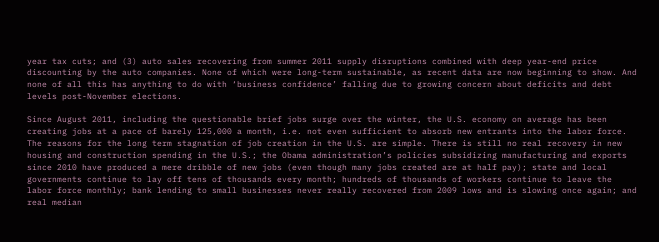year tax cuts; and (3) auto sales recovering from summer 2011 supply disruptions combined with deep year-end price discounting by the auto companies. None of which were long-term sustainable, as recent data are now beginning to show. And none of all this has anything to do with ‘business confidence’ falling due to growing concern about deficits and debt levels post-November elections.

Since August 2011, including the questionable brief jobs surge over the winter, the U.S. economy on average has been creating jobs at a pace of barely 125,000 a month, i.e. not even sufficient to absorb new entrants into the labor force. The reasons for the long term stagnation of job creation in the U.S. are simple. There is still no real recovery in new housing and construction spending in the U.S.; the Obama administration’s policies subsidizing manufacturing and exports since 2010 have produced a mere dribble of new jobs (even though many jobs created are at half pay); state and local governments continue to lay off tens of thousands every month; hundreds of thousands of workers continue to leave the labor force monthly; bank lending to small businesses never really recovered from 2009 lows and is slowing once again; and real median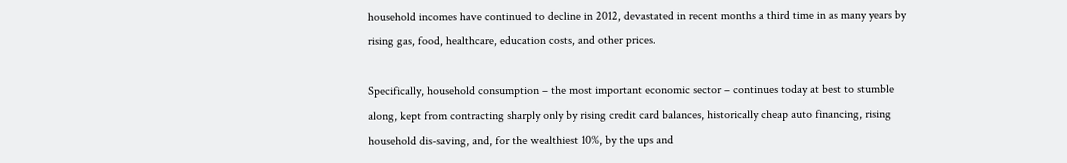household incomes have continued to decline in 2012, devastated in recent months a third time in as many years by rising gas, food, healthcare, education costs, and other prices.

Specifically, household consumption – the most important economic sector – continues today at best to stumble along, kept from contracting sharply only by rising credit card balances, historically cheap auto financing, rising household dis-saving, and, for the wealthiest 10%, by the ups and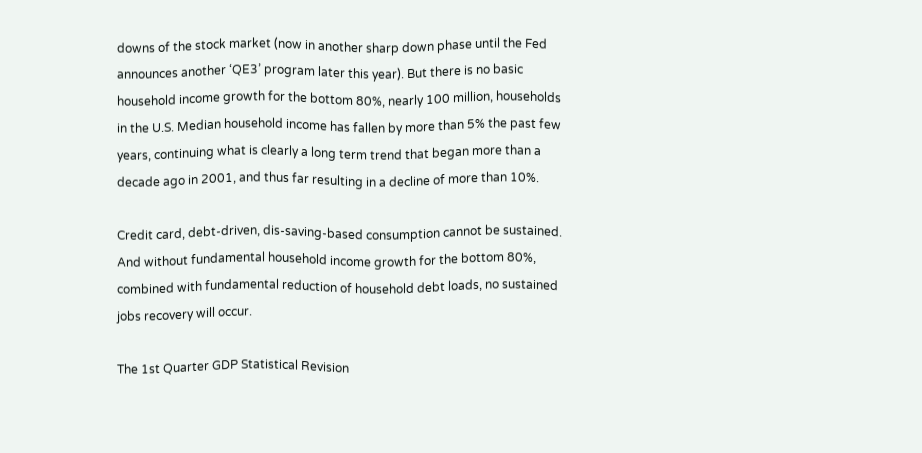downs of the stock market (now in another sharp down phase until the Fed announces another ‘QE3’ program later this year). But there is no basic household income growth for the bottom 80%, nearly 100 million, households in the U.S. Median household income has fallen by more than 5% the past few years, continuing what is clearly a long term trend that began more than a decade ago in 2001, and thus far resulting in a decline of more than 10%.

Credit card, debt-driven, dis-saving-based consumption cannot be sustained. And without fundamental household income growth for the bottom 80%, combined with fundamental reduction of household debt loads, no sustained jobs recovery will occur.

The 1st Quarter GDP Statistical Revision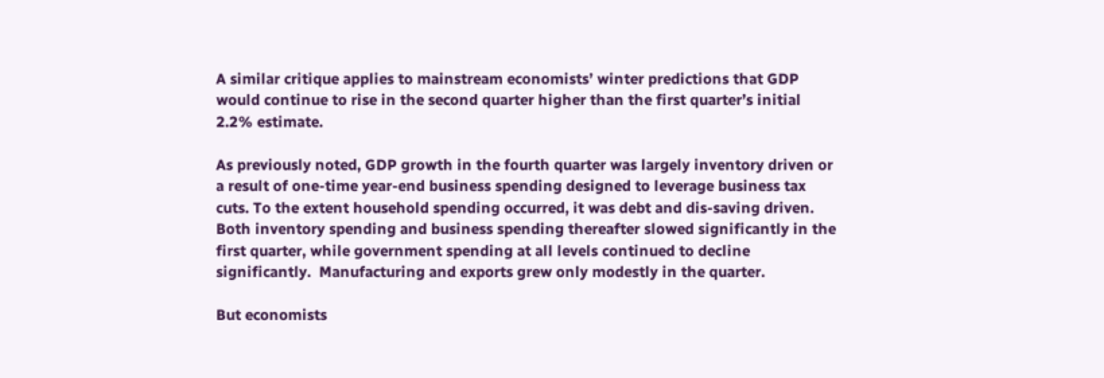A similar critique applies to mainstream economists’ winter predictions that GDP would continue to rise in the second quarter higher than the first quarter’s initial 2.2% estimate.

As previously noted, GDP growth in the fourth quarter was largely inventory driven or a result of one-time year-end business spending designed to leverage business tax cuts. To the extent household spending occurred, it was debt and dis-saving driven. Both inventory spending and business spending thereafter slowed significantly in the first quarter, while government spending at all levels continued to decline significantly.  Manufacturing and exports grew only modestly in the quarter.

But economists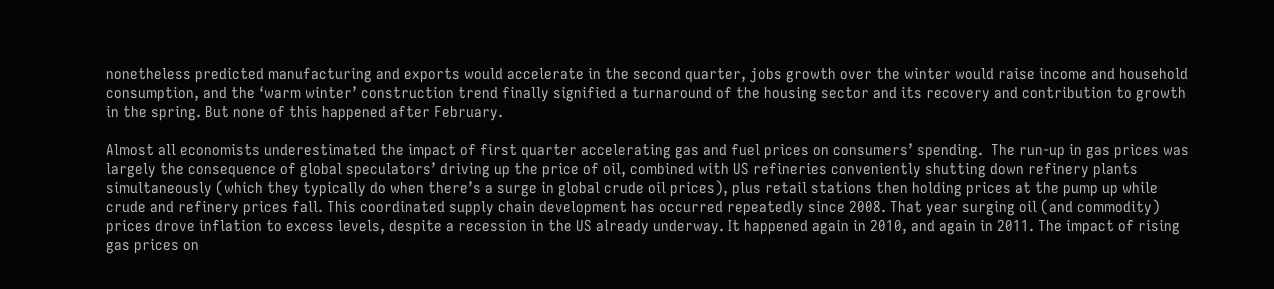nonetheless predicted manufacturing and exports would accelerate in the second quarter, jobs growth over the winter would raise income and household consumption, and the ‘warm winter’ construction trend finally signified a turnaround of the housing sector and its recovery and contribution to growth in the spring. But none of this happened after February.

Almost all economists underestimated the impact of first quarter accelerating gas and fuel prices on consumers’ spending.  The run-up in gas prices was largely the consequence of global speculators’ driving up the price of oil, combined with US refineries conveniently shutting down refinery plants simultaneously (which they typically do when there’s a surge in global crude oil prices), plus retail stations then holding prices at the pump up while crude and refinery prices fall. This coordinated supply chain development has occurred repeatedly since 2008. That year surging oil (and commodity) prices drove inflation to excess levels, despite a recession in the US already underway. It happened again in 2010, and again in 2011. The impact of rising gas prices on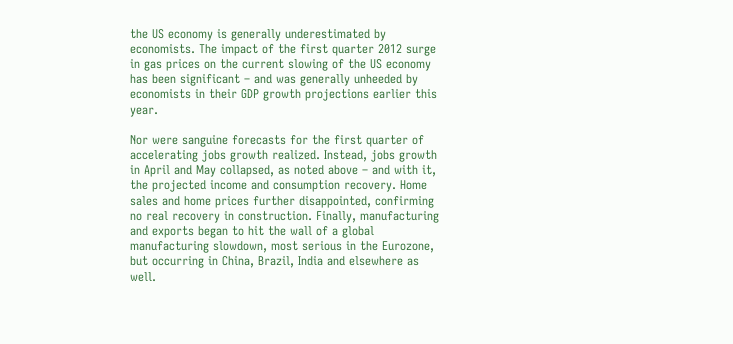the US economy is generally underestimated by economists. The impact of the first quarter 2012 surge in gas prices on the current slowing of the US economy has been significant – and was generally unheeded by economists in their GDP growth projections earlier this year.

Nor were sanguine forecasts for the first quarter of accelerating jobs growth realized. Instead, jobs growth in April and May collapsed, as noted above – and with it, the projected income and consumption recovery. Home sales and home prices further disappointed, confirming no real recovery in construction. Finally, manufacturing and exports began to hit the wall of a global manufacturing slowdown, most serious in the Eurozone, but occurring in China, Brazil, India and elsewhere as well.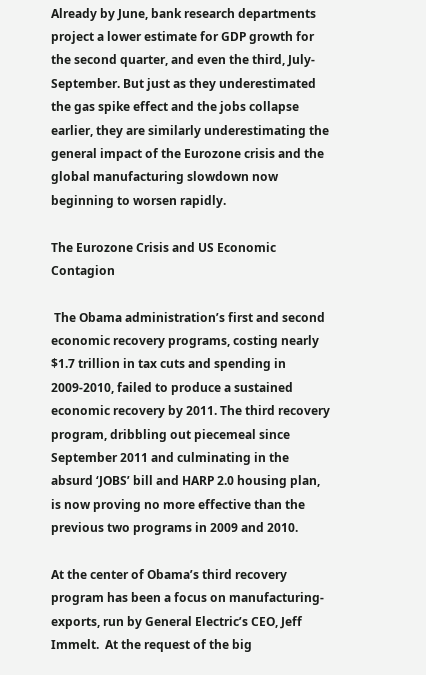Already by June, bank research departments project a lower estimate for GDP growth for the second quarter, and even the third, July-September. But just as they underestimated the gas spike effect and the jobs collapse earlier, they are similarly underestimating the general impact of the Eurozone crisis and the global manufacturing slowdown now beginning to worsen rapidly.

The Eurozone Crisis and US Economic Contagion

 The Obama administration’s first and second economic recovery programs, costing nearly $1.7 trillion in tax cuts and spending in 2009-2010, failed to produce a sustained economic recovery by 2011. The third recovery program, dribbling out piecemeal since September 2011 and culminating in the absurd ‘JOBS’ bill and HARP 2.0 housing plan, is now proving no more effective than the previous two programs in 2009 and 2010.

At the center of Obama’s third recovery program has been a focus on manufacturing-exports, run by General Electric’s CEO, Jeff Immelt.  At the request of the big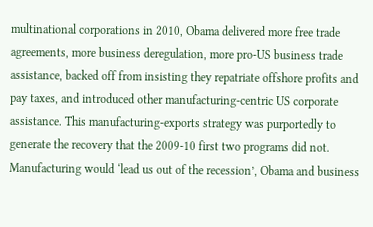multinational corporations in 2010, Obama delivered more free trade agreements, more business deregulation, more pro-US business trade assistance, backed off from insisting they repatriate offshore profits and pay taxes, and introduced other manufacturing-centric US corporate assistance. This manufacturing-exports strategy was purportedly to generate the recovery that the 2009-10 first two programs did not. Manufacturing would ‘lead us out of the recession’, Obama and business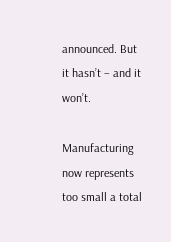announced. But it hasn’t – and it won’t.

Manufacturing now represents too small a total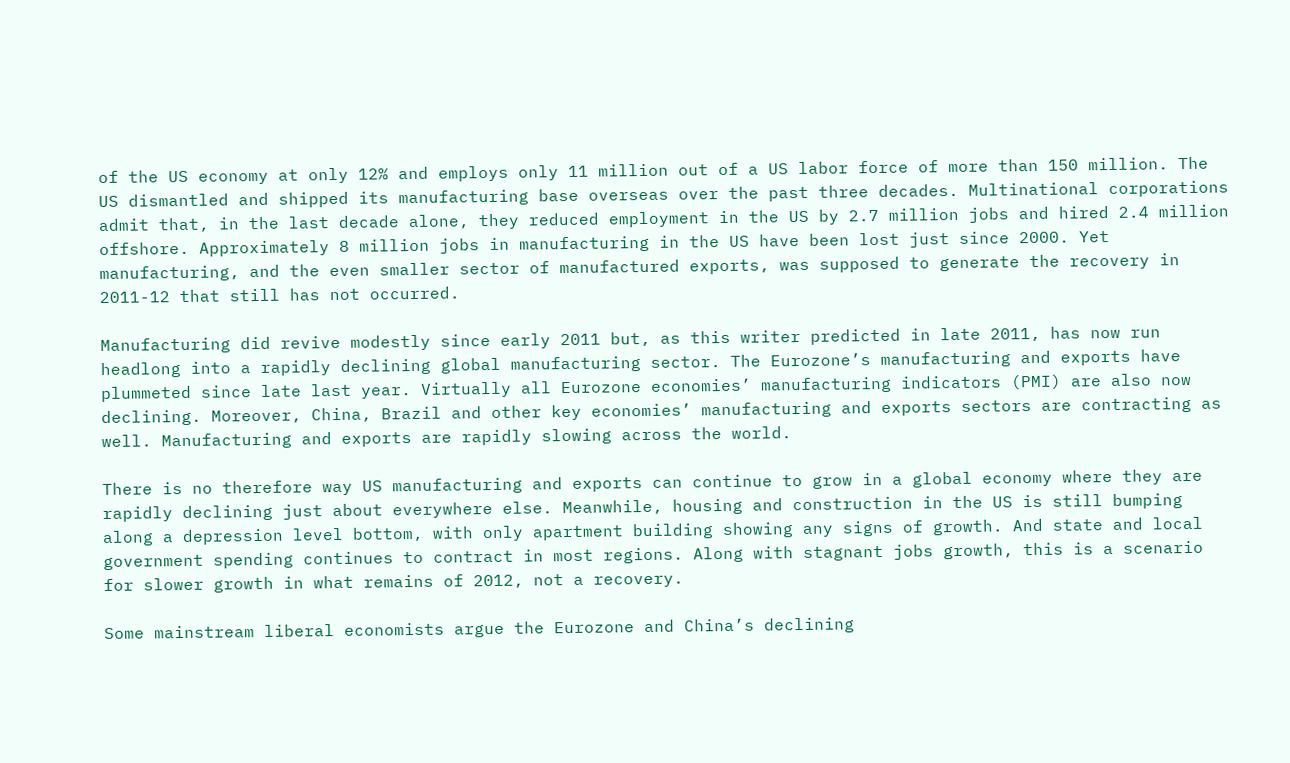of the US economy at only 12% and employs only 11 million out of a US labor force of more than 150 million. The US dismantled and shipped its manufacturing base overseas over the past three decades. Multinational corporations admit that, in the last decade alone, they reduced employment in the US by 2.7 million jobs and hired 2.4 million offshore. Approximately 8 million jobs in manufacturing in the US have been lost just since 2000. Yet manufacturing, and the even smaller sector of manufactured exports, was supposed to generate the recovery in 2011-12 that still has not occurred.

Manufacturing did revive modestly since early 2011 but, as this writer predicted in late 2011, has now run headlong into a rapidly declining global manufacturing sector. The Eurozone’s manufacturing and exports have plummeted since late last year. Virtually all Eurozone economies’ manufacturing indicators (PMI) are also now declining. Moreover, China, Brazil and other key economies’ manufacturing and exports sectors are contracting as well. Manufacturing and exports are rapidly slowing across the world.

There is no therefore way US manufacturing and exports can continue to grow in a global economy where they are rapidly declining just about everywhere else. Meanwhile, housing and construction in the US is still bumping along a depression level bottom, with only apartment building showing any signs of growth. And state and local government spending continues to contract in most regions. Along with stagnant jobs growth, this is a scenario for slower growth in what remains of 2012, not a recovery.

Some mainstream liberal economists argue the Eurozone and China’s declining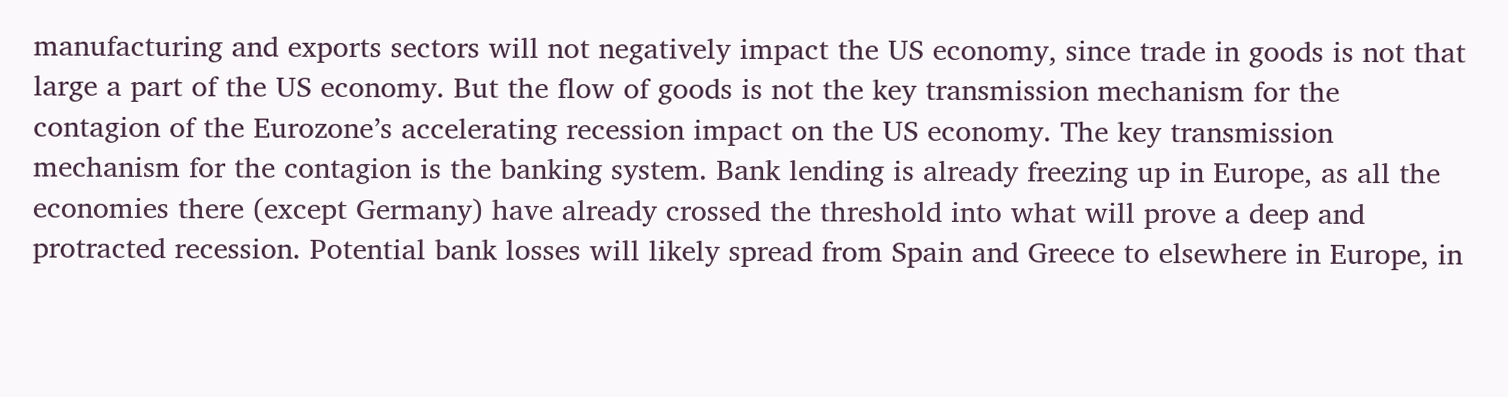manufacturing and exports sectors will not negatively impact the US economy, since trade in goods is not that large a part of the US economy. But the flow of goods is not the key transmission mechanism for the contagion of the Eurozone’s accelerating recession impact on the US economy. The key transmission mechanism for the contagion is the banking system. Bank lending is already freezing up in Europe, as all the economies there (except Germany) have already crossed the threshold into what will prove a deep and protracted recession. Potential bank losses will likely spread from Spain and Greece to elsewhere in Europe, in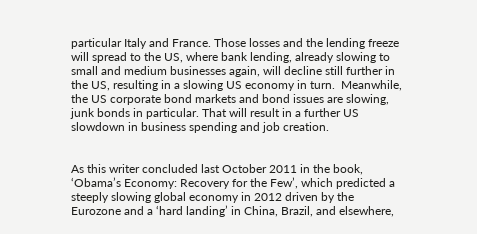particular Italy and France. Those losses and the lending freeze will spread to the US, where bank lending, already slowing to small and medium businesses again, will decline still further in the US, resulting in a slowing US economy in turn.  Meanwhile, the US corporate bond markets and bond issues are slowing, junk bonds in particular. That will result in a further US slowdown in business spending and job creation.


As this writer concluded last October 2011 in the book, ‘Obama’s Economy: Recovery for the Few’, which predicted a steeply slowing global economy in 2012 driven by the Eurozone and a ‘hard landing’ in China, Brazil, and elsewhere,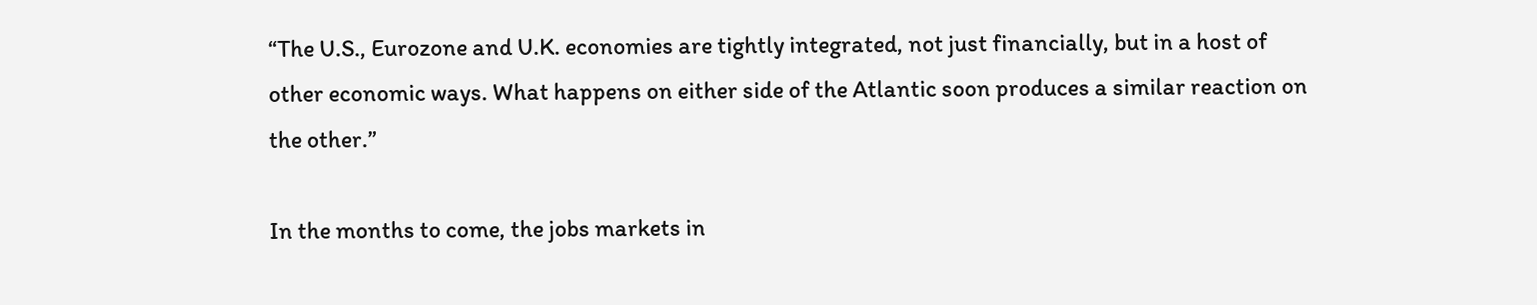“The U.S., Eurozone and U.K. economies are tightly integrated, not just financially, but in a host of other economic ways. What happens on either side of the Atlantic soon produces a similar reaction on the other.”

In the months to come, the jobs markets in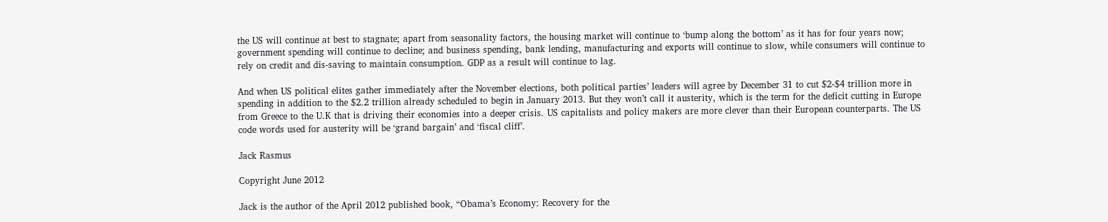the US will continue at best to stagnate; apart from seasonality factors, the housing market will continue to ‘bump along the bottom’ as it has for four years now; government spending will continue to decline; and business spending, bank lending, manufacturing and exports will continue to slow, while consumers will continue to rely on credit and dis-saving to maintain consumption. GDP as a result will continue to lag.

And when US political elites gather immediately after the November elections, both political parties’ leaders will agree by December 31 to cut $2-$4 trillion more in spending in addition to the $2.2 trillion already scheduled to begin in January 2013. But they won’t call it austerity, which is the term for the deficit cutting in Europe from Greece to the U.K that is driving their economies into a deeper crisis. US capitalists and policy makers are more clever than their European counterparts. The US code words used for austerity will be ‘grand bargain’ and ‘fiscal cliff’.

Jack Rasmus

Copyright June 2012

Jack is the author of the April 2012 published book, “Obama’s Economy: Recovery for the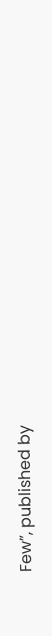Few”, published by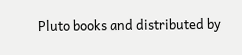Pluto books and distributed by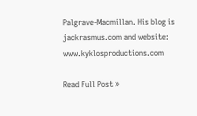Palgrave-Macmillan. His blog is jackrasmus.com and website: www.kyklosproductions.com

Read Full Post »